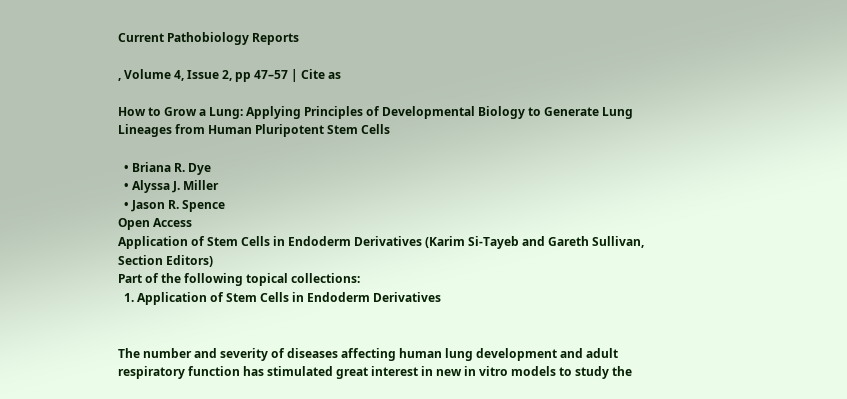Current Pathobiology Reports

, Volume 4, Issue 2, pp 47–57 | Cite as

How to Grow a Lung: Applying Principles of Developmental Biology to Generate Lung Lineages from Human Pluripotent Stem Cells

  • Briana R. Dye
  • Alyssa J. Miller
  • Jason R. Spence
Open Access
Application of Stem Cells in Endoderm Derivatives (Karim Si-Tayeb and Gareth Sullivan, Section Editors)
Part of the following topical collections:
  1. Application of Stem Cells in Endoderm Derivatives


The number and severity of diseases affecting human lung development and adult respiratory function has stimulated great interest in new in vitro models to study the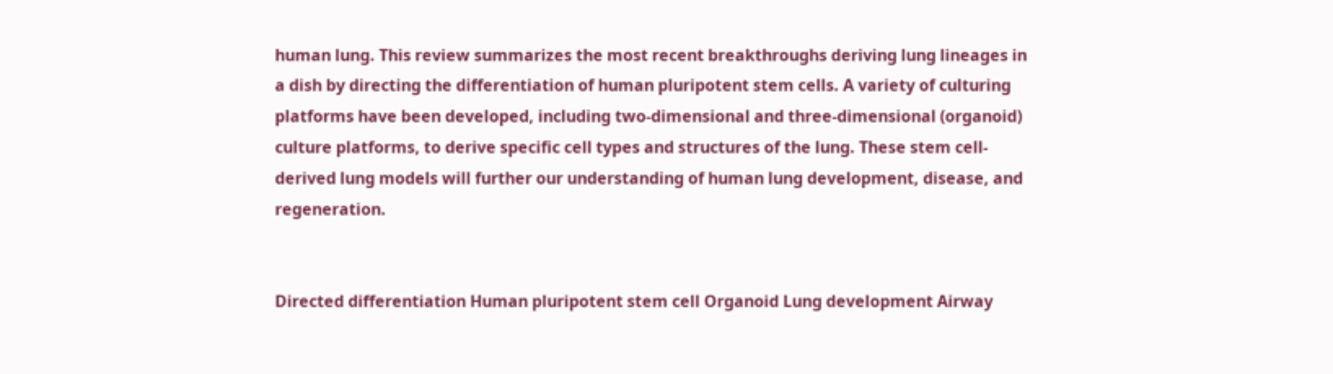human lung. This review summarizes the most recent breakthroughs deriving lung lineages in a dish by directing the differentiation of human pluripotent stem cells. A variety of culturing platforms have been developed, including two-dimensional and three-dimensional (organoid) culture platforms, to derive specific cell types and structures of the lung. These stem cell-derived lung models will further our understanding of human lung development, disease, and regeneration.


Directed differentiation Human pluripotent stem cell Organoid Lung development Airway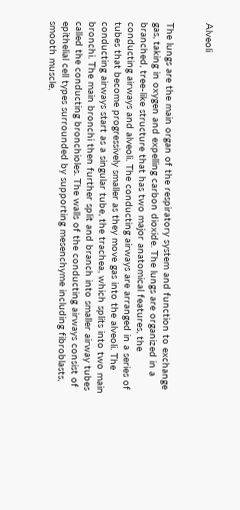Alveoli


The lungs are the main organ of the respiratory system and function to exchange gas, taking in oxygen and expelling carbon dioxide. The lungs are organized in a branched, tree-like structure that has two major anatomical features, the conducting airways and alveoli. The conducting airways are arranged in a series of tubes that become progressively smaller as they move gas into the alveoli. The conducting airways start as a singular tube, the trachea, which splits into two main bronchi. The main bronchi then further split and branch into smaller airway tubes called the conducting bronchioles. The walls of the conducting airways consist of epithelial cell types surrounded by supporting mesenchyme including fibroblasts, smooth muscle,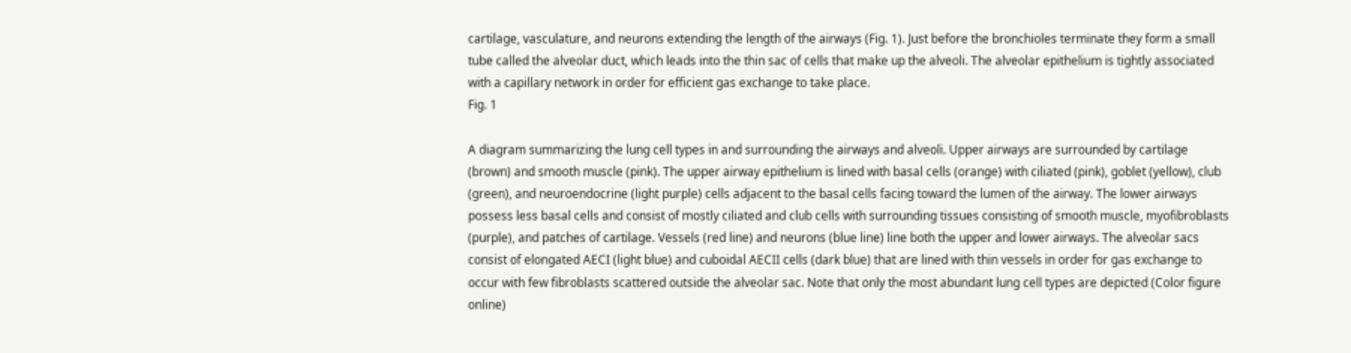cartilage, vasculature, and neurons extending the length of the airways (Fig. 1). Just before the bronchioles terminate they form a small tube called the alveolar duct, which leads into the thin sac of cells that make up the alveoli. The alveolar epithelium is tightly associated with a capillary network in order for efficient gas exchange to take place.
Fig. 1

A diagram summarizing the lung cell types in and surrounding the airways and alveoli. Upper airways are surrounded by cartilage (brown) and smooth muscle (pink). The upper airway epithelium is lined with basal cells (orange) with ciliated (pink), goblet (yellow), club (green), and neuroendocrine (light purple) cells adjacent to the basal cells facing toward the lumen of the airway. The lower airways possess less basal cells and consist of mostly ciliated and club cells with surrounding tissues consisting of smooth muscle, myofibroblasts (purple), and patches of cartilage. Vessels (red line) and neurons (blue line) line both the upper and lower airways. The alveolar sacs consist of elongated AECI (light blue) and cuboidal AECII cells (dark blue) that are lined with thin vessels in order for gas exchange to occur with few fibroblasts scattered outside the alveolar sac. Note that only the most abundant lung cell types are depicted (Color figure online)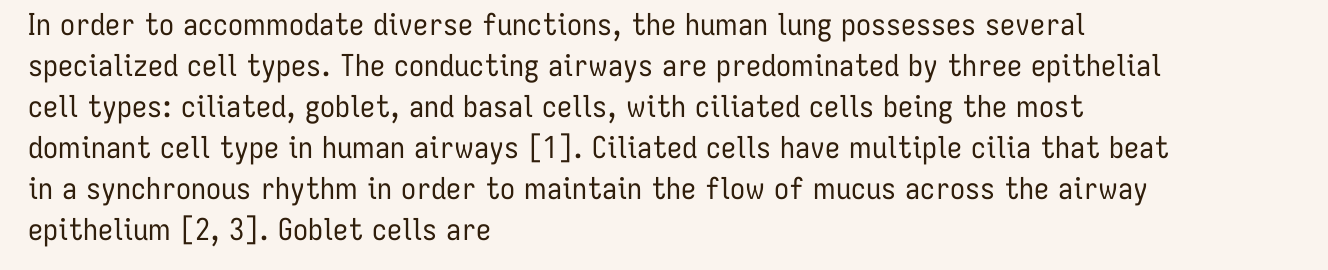In order to accommodate diverse functions, the human lung possesses several specialized cell types. The conducting airways are predominated by three epithelial cell types: ciliated, goblet, and basal cells, with ciliated cells being the most dominant cell type in human airways [1]. Ciliated cells have multiple cilia that beat in a synchronous rhythm in order to maintain the flow of mucus across the airway epithelium [2, 3]. Goblet cells are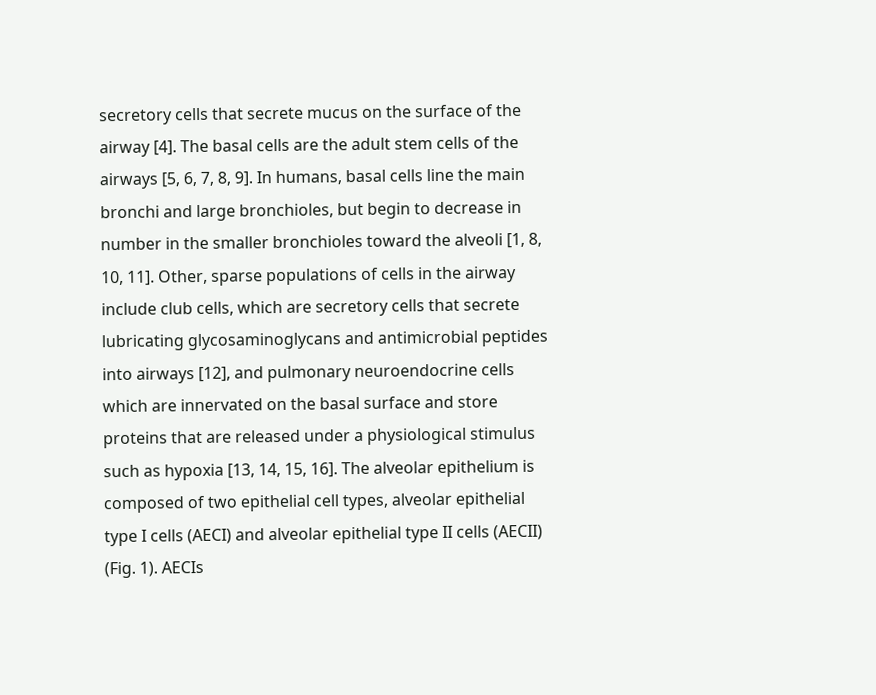secretory cells that secrete mucus on the surface of the airway [4]. The basal cells are the adult stem cells of the airways [5, 6, 7, 8, 9]. In humans, basal cells line the main bronchi and large bronchioles, but begin to decrease in number in the smaller bronchioles toward the alveoli [1, 8, 10, 11]. Other, sparse populations of cells in the airway include club cells, which are secretory cells that secrete lubricating glycosaminoglycans and antimicrobial peptides into airways [12], and pulmonary neuroendocrine cells which are innervated on the basal surface and store proteins that are released under a physiological stimulus such as hypoxia [13, 14, 15, 16]. The alveolar epithelium is composed of two epithelial cell types, alveolar epithelial type I cells (AECI) and alveolar epithelial type II cells (AECII) (Fig. 1). AECIs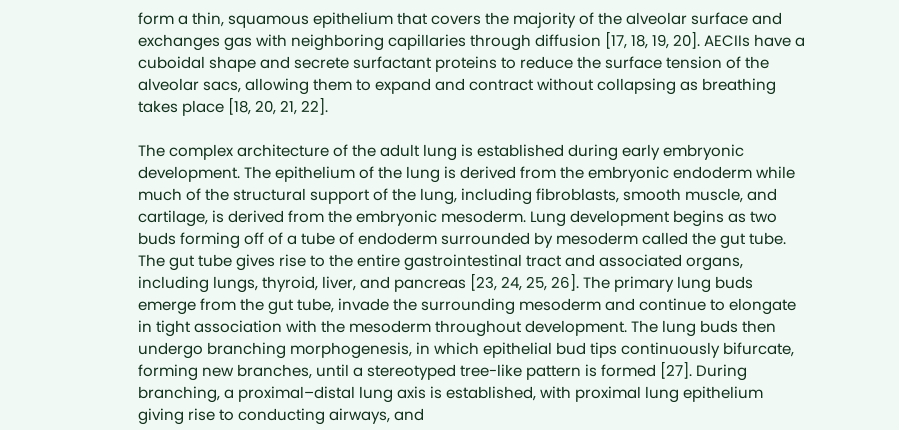form a thin, squamous epithelium that covers the majority of the alveolar surface and exchanges gas with neighboring capillaries through diffusion [17, 18, 19, 20]. AECIIs have a cuboidal shape and secrete surfactant proteins to reduce the surface tension of the alveolar sacs, allowing them to expand and contract without collapsing as breathing takes place [18, 20, 21, 22].

The complex architecture of the adult lung is established during early embryonic development. The epithelium of the lung is derived from the embryonic endoderm while much of the structural support of the lung, including fibroblasts, smooth muscle, and cartilage, is derived from the embryonic mesoderm. Lung development begins as two buds forming off of a tube of endoderm surrounded by mesoderm called the gut tube. The gut tube gives rise to the entire gastrointestinal tract and associated organs, including lungs, thyroid, liver, and pancreas [23, 24, 25, 26]. The primary lung buds emerge from the gut tube, invade the surrounding mesoderm and continue to elongate in tight association with the mesoderm throughout development. The lung buds then undergo branching morphogenesis, in which epithelial bud tips continuously bifurcate, forming new branches, until a stereotyped tree-like pattern is formed [27]. During branching, a proximal–distal lung axis is established, with proximal lung epithelium giving rise to conducting airways, and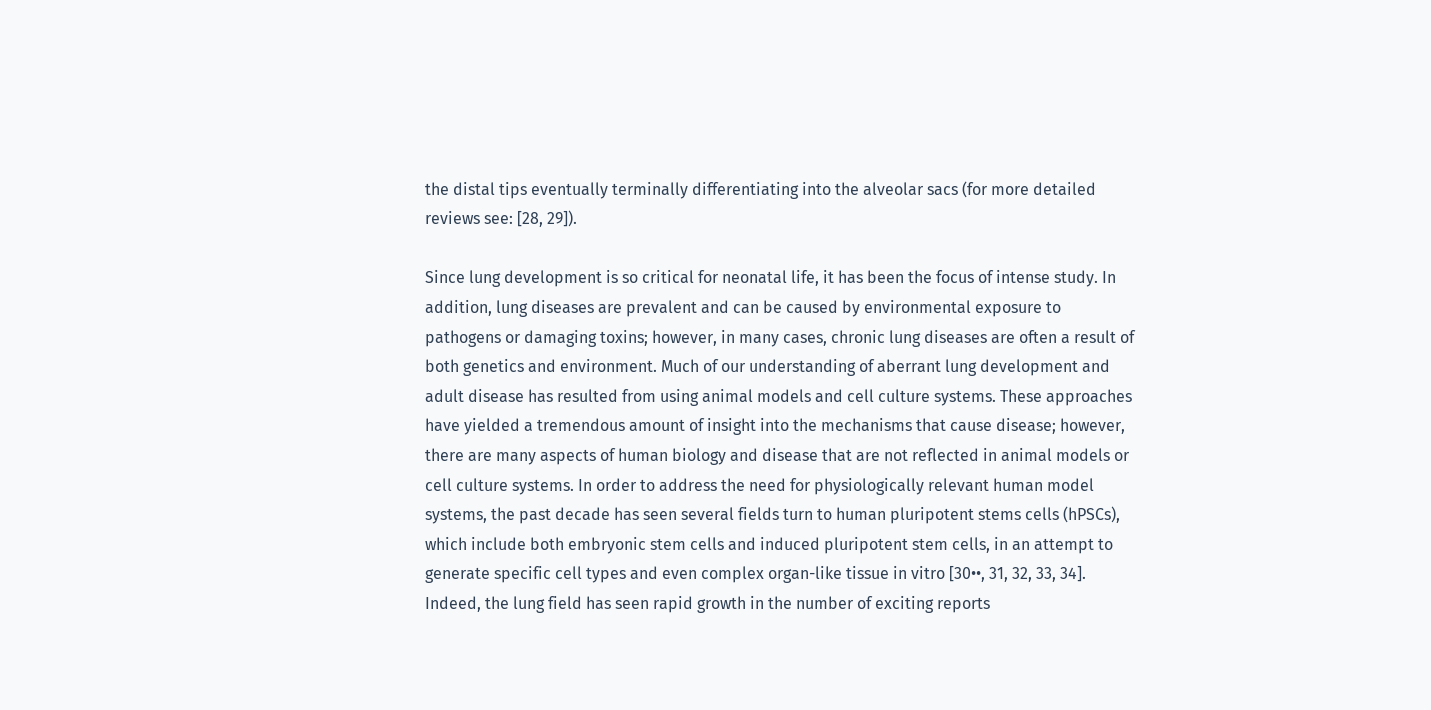the distal tips eventually terminally differentiating into the alveolar sacs (for more detailed reviews see: [28, 29]).

Since lung development is so critical for neonatal life, it has been the focus of intense study. In addition, lung diseases are prevalent and can be caused by environmental exposure to pathogens or damaging toxins; however, in many cases, chronic lung diseases are often a result of both genetics and environment. Much of our understanding of aberrant lung development and adult disease has resulted from using animal models and cell culture systems. These approaches have yielded a tremendous amount of insight into the mechanisms that cause disease; however, there are many aspects of human biology and disease that are not reflected in animal models or cell culture systems. In order to address the need for physiologically relevant human model systems, the past decade has seen several fields turn to human pluripotent stems cells (hPSCs), which include both embryonic stem cells and induced pluripotent stem cells, in an attempt to generate specific cell types and even complex organ-like tissue in vitro [30••, 31, 32, 33, 34]. Indeed, the lung field has seen rapid growth in the number of exciting reports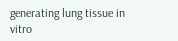generating lung tissue in vitro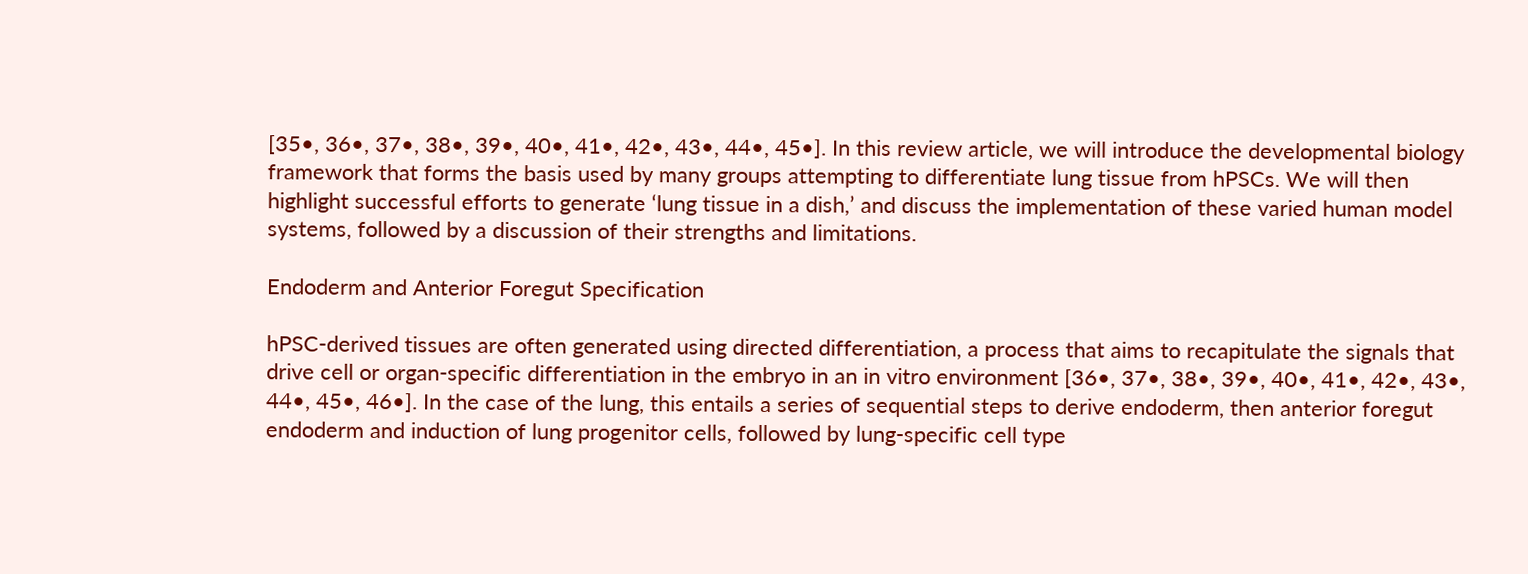[35•, 36•, 37•, 38•, 39•, 40•, 41•, 42•, 43•, 44•, 45•]. In this review article, we will introduce the developmental biology framework that forms the basis used by many groups attempting to differentiate lung tissue from hPSCs. We will then highlight successful efforts to generate ‘lung tissue in a dish,’ and discuss the implementation of these varied human model systems, followed by a discussion of their strengths and limitations.

Endoderm and Anterior Foregut Specification

hPSC-derived tissues are often generated using directed differentiation, a process that aims to recapitulate the signals that drive cell or organ-specific differentiation in the embryo in an in vitro environment [36•, 37•, 38•, 39•, 40•, 41•, 42•, 43•, 44•, 45•, 46•]. In the case of the lung, this entails a series of sequential steps to derive endoderm, then anterior foregut endoderm and induction of lung progenitor cells, followed by lung-specific cell type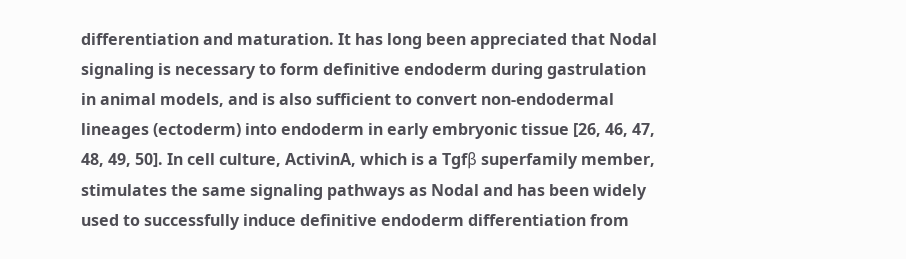differentiation and maturation. It has long been appreciated that Nodal signaling is necessary to form definitive endoderm during gastrulation in animal models, and is also sufficient to convert non-endodermal lineages (ectoderm) into endoderm in early embryonic tissue [26, 46, 47, 48, 49, 50]. In cell culture, ActivinA, which is a Tgfβ superfamily member, stimulates the same signaling pathways as Nodal and has been widely used to successfully induce definitive endoderm differentiation from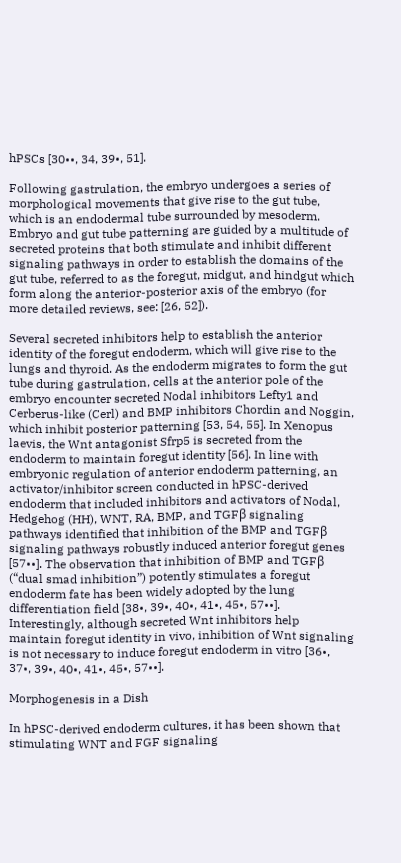hPSCs [30••, 34, 39•, 51].

Following gastrulation, the embryo undergoes a series of morphological movements that give rise to the gut tube, which is an endodermal tube surrounded by mesoderm. Embryo and gut tube patterning are guided by a multitude of secreted proteins that both stimulate and inhibit different signaling pathways in order to establish the domains of the gut tube, referred to as the foregut, midgut, and hindgut which form along the anterior-posterior axis of the embryo (for more detailed reviews, see: [26, 52]).

Several secreted inhibitors help to establish the anterior identity of the foregut endoderm, which will give rise to the lungs and thyroid. As the endoderm migrates to form the gut tube during gastrulation, cells at the anterior pole of the embryo encounter secreted Nodal inhibitors Lefty1 and Cerberus-like (Cerl) and BMP inhibitors Chordin and Noggin, which inhibit posterior patterning [53, 54, 55]. In Xenopus laevis, the Wnt antagonist Sfrp5 is secreted from the endoderm to maintain foregut identity [56]. In line with embryonic regulation of anterior endoderm patterning, an activator/inhibitor screen conducted in hPSC-derived endoderm that included inhibitors and activators of Nodal, Hedgehog (HH), WNT, RA, BMP, and TGFβ signaling pathways identified that inhibition of the BMP and TGFβ signaling pathways robustly induced anterior foregut genes [57••]. The observation that inhibition of BMP and TGFβ (“dual smad inhibition”) potently stimulates a foregut endoderm fate has been widely adopted by the lung differentiation field [38•, 39•, 40•, 41•, 45•, 57••]. Interestingly, although secreted Wnt inhibitors help maintain foregut identity in vivo, inhibition of Wnt signaling is not necessary to induce foregut endoderm in vitro [36•, 37•, 39•, 40•, 41•, 45•, 57••].

Morphogenesis in a Dish

In hPSC-derived endoderm cultures, it has been shown that stimulating WNT and FGF signaling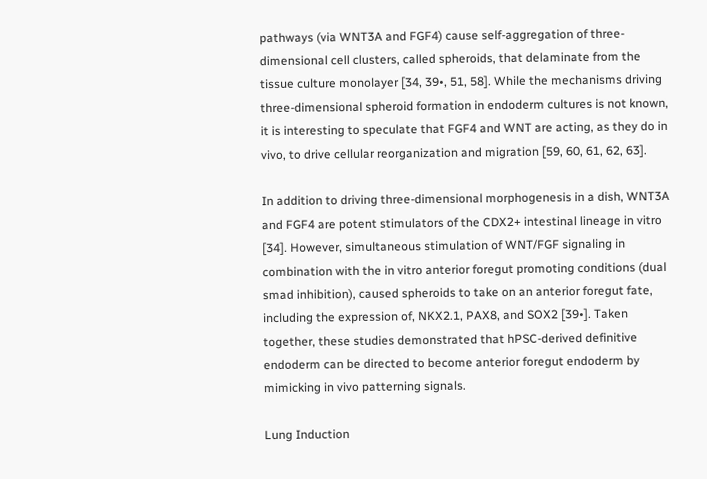pathways (via WNT3A and FGF4) cause self-aggregation of three-dimensional cell clusters, called spheroids, that delaminate from the tissue culture monolayer [34, 39•, 51, 58]. While the mechanisms driving three-dimensional spheroid formation in endoderm cultures is not known, it is interesting to speculate that FGF4 and WNT are acting, as they do in vivo, to drive cellular reorganization and migration [59, 60, 61, 62, 63].

In addition to driving three-dimensional morphogenesis in a dish, WNT3A and FGF4 are potent stimulators of the CDX2+ intestinal lineage in vitro [34]. However, simultaneous stimulation of WNT/FGF signaling in combination with the in vitro anterior foregut promoting conditions (dual smad inhibition), caused spheroids to take on an anterior foregut fate, including the expression of, NKX2.1, PAX8, and SOX2 [39•]. Taken together, these studies demonstrated that hPSC-derived definitive endoderm can be directed to become anterior foregut endoderm by mimicking in vivo patterning signals.

Lung Induction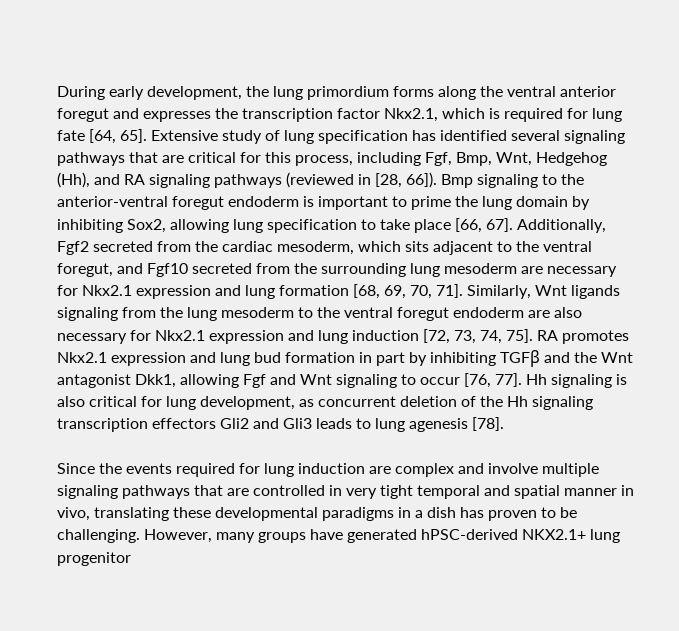During early development, the lung primordium forms along the ventral anterior foregut and expresses the transcription factor Nkx2.1, which is required for lung fate [64, 65]. Extensive study of lung specification has identified several signaling pathways that are critical for this process, including Fgf, Bmp, Wnt, Hedgehog (Hh), and RA signaling pathways (reviewed in [28, 66]). Bmp signaling to the anterior-ventral foregut endoderm is important to prime the lung domain by inhibiting Sox2, allowing lung specification to take place [66, 67]. Additionally, Fgf2 secreted from the cardiac mesoderm, which sits adjacent to the ventral foregut, and Fgf10 secreted from the surrounding lung mesoderm are necessary for Nkx2.1 expression and lung formation [68, 69, 70, 71]. Similarly, Wnt ligands signaling from the lung mesoderm to the ventral foregut endoderm are also necessary for Nkx2.1 expression and lung induction [72, 73, 74, 75]. RA promotes Nkx2.1 expression and lung bud formation in part by inhibiting TGFβ and the Wnt antagonist Dkk1, allowing Fgf and Wnt signaling to occur [76, 77]. Hh signaling is also critical for lung development, as concurrent deletion of the Hh signaling transcription effectors Gli2 and Gli3 leads to lung agenesis [78].

Since the events required for lung induction are complex and involve multiple signaling pathways that are controlled in very tight temporal and spatial manner in vivo, translating these developmental paradigms in a dish has proven to be challenging. However, many groups have generated hPSC-derived NKX2.1+ lung progenitor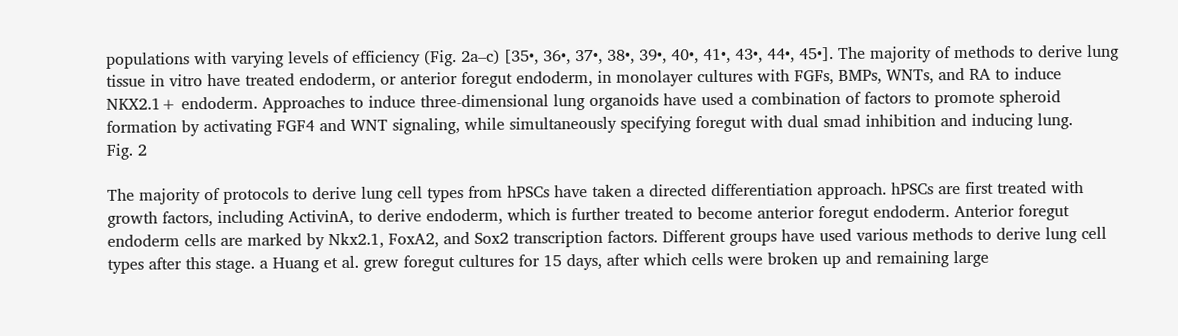populations with varying levels of efficiency (Fig. 2a–c) [35•, 36•, 37•, 38•, 39•, 40•, 41•, 43•, 44•, 45•]. The majority of methods to derive lung tissue in vitro have treated endoderm, or anterior foregut endoderm, in monolayer cultures with FGFs, BMPs, WNTs, and RA to induce NKX2.1+ endoderm. Approaches to induce three-dimensional lung organoids have used a combination of factors to promote spheroid formation by activating FGF4 and WNT signaling, while simultaneously specifying foregut with dual smad inhibition and inducing lung.
Fig. 2

The majority of protocols to derive lung cell types from hPSCs have taken a directed differentiation approach. hPSCs are first treated with growth factors, including ActivinA, to derive endoderm, which is further treated to become anterior foregut endoderm. Anterior foregut endoderm cells are marked by Nkx2.1, FoxA2, and Sox2 transcription factors. Different groups have used various methods to derive lung cell types after this stage. a Huang et al. grew foregut cultures for 15 days, after which cells were broken up and remaining large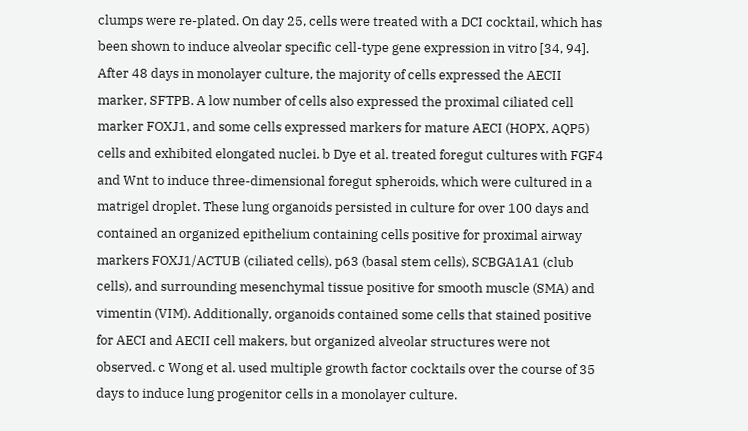clumps were re-plated. On day 25, cells were treated with a DCI cocktail, which has been shown to induce alveolar specific cell-type gene expression in vitro [34, 94]. After 48 days in monolayer culture, the majority of cells expressed the AECII marker, SFTPB. A low number of cells also expressed the proximal ciliated cell marker FOXJ1, and some cells expressed markers for mature AECI (HOPX, AQP5) cells and exhibited elongated nuclei. b Dye et al. treated foregut cultures with FGF4 and Wnt to induce three-dimensional foregut spheroids, which were cultured in a matrigel droplet. These lung organoids persisted in culture for over 100 days and contained an organized epithelium containing cells positive for proximal airway markers FOXJ1/ACTUB (ciliated cells), p63 (basal stem cells), SCBGA1A1 (club cells), and surrounding mesenchymal tissue positive for smooth muscle (SMA) and vimentin (VIM). Additionally, organoids contained some cells that stained positive for AECI and AECII cell makers, but organized alveolar structures were not observed. c Wong et al. used multiple growth factor cocktails over the course of 35 days to induce lung progenitor cells in a monolayer culture.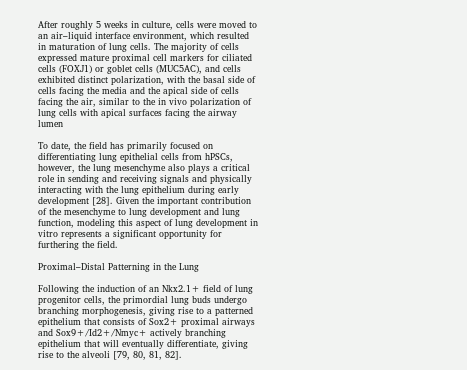After roughly 5 weeks in culture, cells were moved to an air–liquid interface environment, which resulted in maturation of lung cells. The majority of cells expressed mature proximal cell markers for ciliated cells (FOXJ1) or goblet cells (MUC5AC), and cells exhibited distinct polarization, with the basal side of cells facing the media and the apical side of cells facing the air, similar to the in vivo polarization of lung cells with apical surfaces facing the airway lumen

To date, the field has primarily focused on differentiating lung epithelial cells from hPSCs, however, the lung mesenchyme also plays a critical role in sending and receiving signals and physically interacting with the lung epithelium during early development [28]. Given the important contribution of the mesenchyme to lung development and lung function, modeling this aspect of lung development in vitro represents a significant opportunity for furthering the field.

Proximal–Distal Patterning in the Lung

Following the induction of an Nkx2.1+ field of lung progenitor cells, the primordial lung buds undergo branching morphogenesis, giving rise to a patterned epithelium that consists of Sox2+ proximal airways and Sox9+/Id2+/Nmyc+ actively branching epithelium that will eventually differentiate, giving rise to the alveoli [79, 80, 81, 82].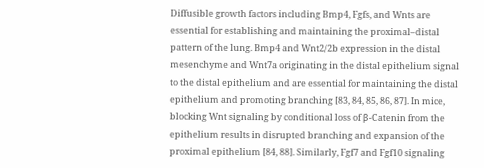Diffusible growth factors including Bmp4, Fgfs, and Wnts are essential for establishing and maintaining the proximal–distal pattern of the lung. Bmp4 and Wnt2/2b expression in the distal mesenchyme and Wnt7a originating in the distal epithelium signal to the distal epithelium and are essential for maintaining the distal epithelium and promoting branching [83, 84, 85, 86, 87]. In mice, blocking Wnt signaling by conditional loss of β-Catenin from the epithelium results in disrupted branching and expansion of the proximal epithelium [84, 88]. Similarly, Fgf7 and Fgf10 signaling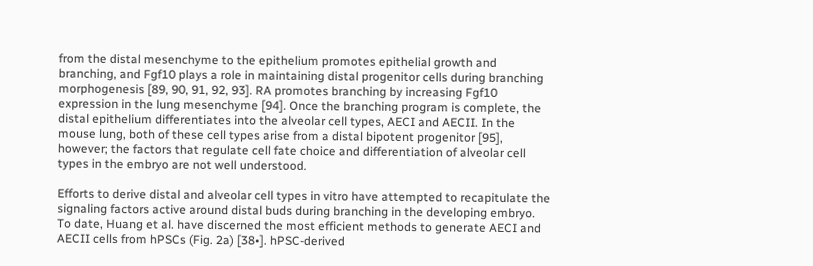from the distal mesenchyme to the epithelium promotes epithelial growth and branching, and Fgf10 plays a role in maintaining distal progenitor cells during branching morphogenesis [89, 90, 91, 92, 93]. RA promotes branching by increasing Fgf10 expression in the lung mesenchyme [94]. Once the branching program is complete, the distal epithelium differentiates into the alveolar cell types, AECI and AECII. In the mouse lung, both of these cell types arise from a distal bipotent progenitor [95], however; the factors that regulate cell fate choice and differentiation of alveolar cell types in the embryo are not well understood.

Efforts to derive distal and alveolar cell types in vitro have attempted to recapitulate the signaling factors active around distal buds during branching in the developing embryo. To date, Huang et al. have discerned the most efficient methods to generate AECI and AECII cells from hPSCs (Fig. 2a) [38•]. hPSC-derived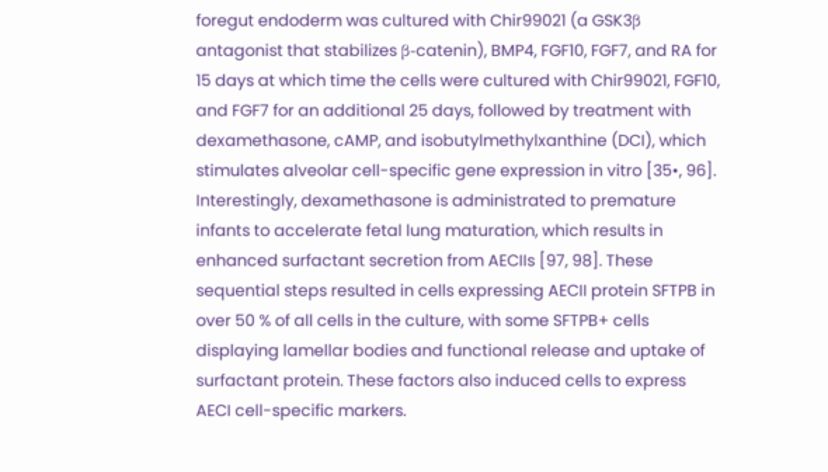foregut endoderm was cultured with Chir99021 (a GSK3β antagonist that stabilizes β-catenin), BMP4, FGF10, FGF7, and RA for 15 days at which time the cells were cultured with Chir99021, FGF10, and FGF7 for an additional 25 days, followed by treatment with dexamethasone, cAMP, and isobutylmethylxanthine (DCI), which stimulates alveolar cell-specific gene expression in vitro [35•, 96]. Interestingly, dexamethasone is administrated to premature infants to accelerate fetal lung maturation, which results in enhanced surfactant secretion from AECIIs [97, 98]. These sequential steps resulted in cells expressing AECII protein SFTPB in over 50 % of all cells in the culture, with some SFTPB+ cells displaying lamellar bodies and functional release and uptake of surfactant protein. These factors also induced cells to express AECI cell-specific markers.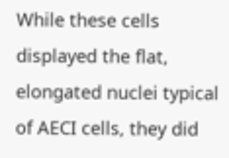While these cells displayed the flat, elongated nuclei typical of AECI cells, they did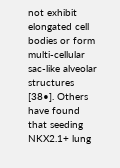not exhibit elongated cell bodies or form multi-cellular sac-like alveolar structures [38•]. Others have found that seeding NKX2.1+ lung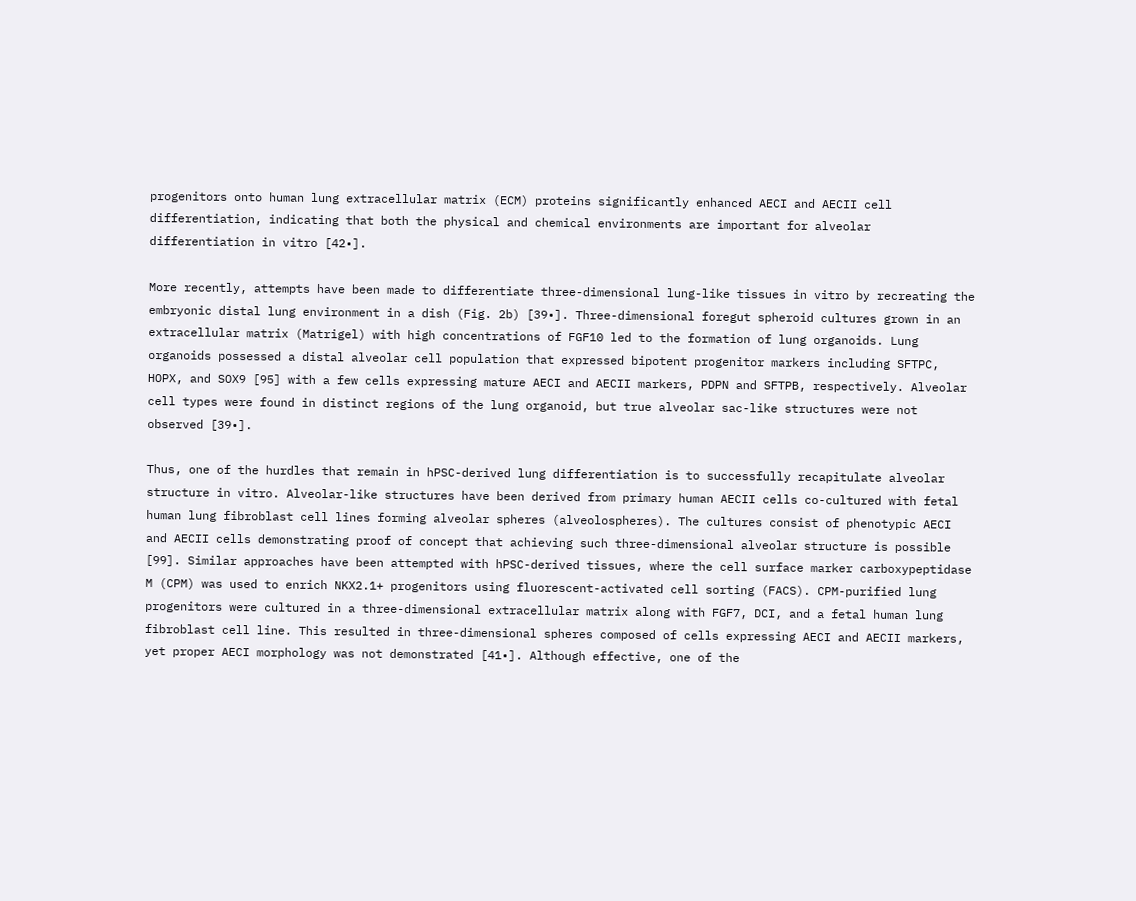progenitors onto human lung extracellular matrix (ECM) proteins significantly enhanced AECI and AECII cell differentiation, indicating that both the physical and chemical environments are important for alveolar differentiation in vitro [42•].

More recently, attempts have been made to differentiate three-dimensional lung-like tissues in vitro by recreating the embryonic distal lung environment in a dish (Fig. 2b) [39•]. Three-dimensional foregut spheroid cultures grown in an extracellular matrix (Matrigel) with high concentrations of FGF10 led to the formation of lung organoids. Lung organoids possessed a distal alveolar cell population that expressed bipotent progenitor markers including SFTPC, HOPX, and SOX9 [95] with a few cells expressing mature AECI and AECII markers, PDPN and SFTPB, respectively. Alveolar cell types were found in distinct regions of the lung organoid, but true alveolar sac-like structures were not observed [39•].

Thus, one of the hurdles that remain in hPSC-derived lung differentiation is to successfully recapitulate alveolar structure in vitro. Alveolar-like structures have been derived from primary human AECII cells co-cultured with fetal human lung fibroblast cell lines forming alveolar spheres (alveolospheres). The cultures consist of phenotypic AECI and AECII cells demonstrating proof of concept that achieving such three-dimensional alveolar structure is possible [99]. Similar approaches have been attempted with hPSC-derived tissues, where the cell surface marker carboxypeptidase M (CPM) was used to enrich NKX2.1+ progenitors using fluorescent-activated cell sorting (FACS). CPM-purified lung progenitors were cultured in a three-dimensional extracellular matrix along with FGF7, DCI, and a fetal human lung fibroblast cell line. This resulted in three-dimensional spheres composed of cells expressing AECI and AECII markers, yet proper AECI morphology was not demonstrated [41•]. Although effective, one of the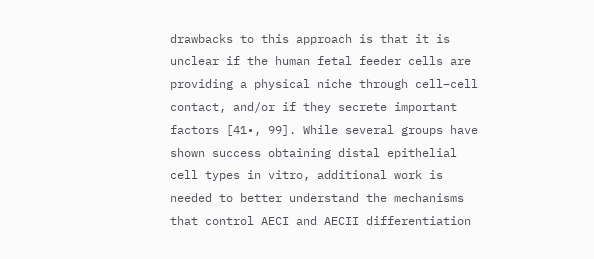drawbacks to this approach is that it is unclear if the human fetal feeder cells are providing a physical niche through cell–cell contact, and/or if they secrete important factors [41•, 99]. While several groups have shown success obtaining distal epithelial cell types in vitro, additional work is needed to better understand the mechanisms that control AECI and AECII differentiation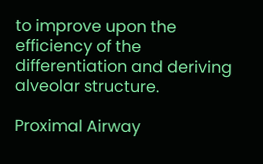to improve upon the efficiency of the differentiation and deriving alveolar structure.

Proximal Airway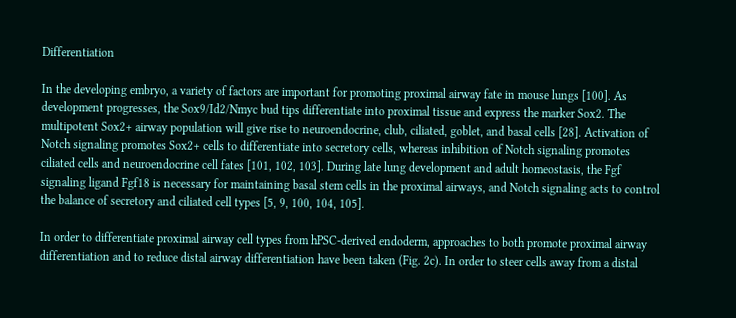Differentiation

In the developing embryo, a variety of factors are important for promoting proximal airway fate in mouse lungs [100]. As development progresses, the Sox9/Id2/Nmyc bud tips differentiate into proximal tissue and express the marker Sox2. The multipotent Sox2+ airway population will give rise to neuroendocrine, club, ciliated, goblet, and basal cells [28]. Activation of Notch signaling promotes Sox2+ cells to differentiate into secretory cells, whereas inhibition of Notch signaling promotes ciliated cells and neuroendocrine cell fates [101, 102, 103]. During late lung development and adult homeostasis, the Fgf signaling ligand Fgf18 is necessary for maintaining basal stem cells in the proximal airways, and Notch signaling acts to control the balance of secretory and ciliated cell types [5, 9, 100, 104, 105].

In order to differentiate proximal airway cell types from hPSC-derived endoderm, approaches to both promote proximal airway differentiation and to reduce distal airway differentiation have been taken (Fig. 2c). In order to steer cells away from a distal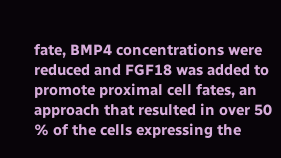fate, BMP4 concentrations were reduced and FGF18 was added to promote proximal cell fates, an approach that resulted in over 50 % of the cells expressing the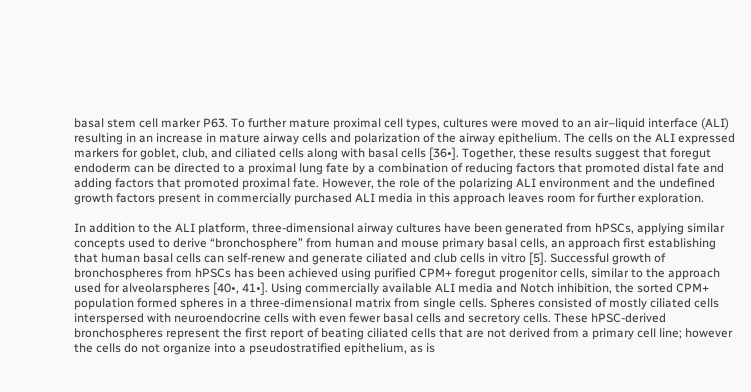basal stem cell marker P63. To further mature proximal cell types, cultures were moved to an air–liquid interface (ALI) resulting in an increase in mature airway cells and polarization of the airway epithelium. The cells on the ALI expressed markers for goblet, club, and ciliated cells along with basal cells [36•]. Together, these results suggest that foregut endoderm can be directed to a proximal lung fate by a combination of reducing factors that promoted distal fate and adding factors that promoted proximal fate. However, the role of the polarizing ALI environment and the undefined growth factors present in commercially purchased ALI media in this approach leaves room for further exploration.

In addition to the ALI platform, three-dimensional airway cultures have been generated from hPSCs, applying similar concepts used to derive “bronchosphere” from human and mouse primary basal cells, an approach first establishing that human basal cells can self-renew and generate ciliated and club cells in vitro [5]. Successful growth of bronchospheres from hPSCs has been achieved using purified CPM+ foregut progenitor cells, similar to the approach used for alveolarspheres [40•, 41•]. Using commercially available ALI media and Notch inhibition, the sorted CPM+ population formed spheres in a three-dimensional matrix from single cells. Spheres consisted of mostly ciliated cells interspersed with neuroendocrine cells with even fewer basal cells and secretory cells. These hPSC-derived bronchospheres represent the first report of beating ciliated cells that are not derived from a primary cell line; however the cells do not organize into a pseudostratified epithelium, as is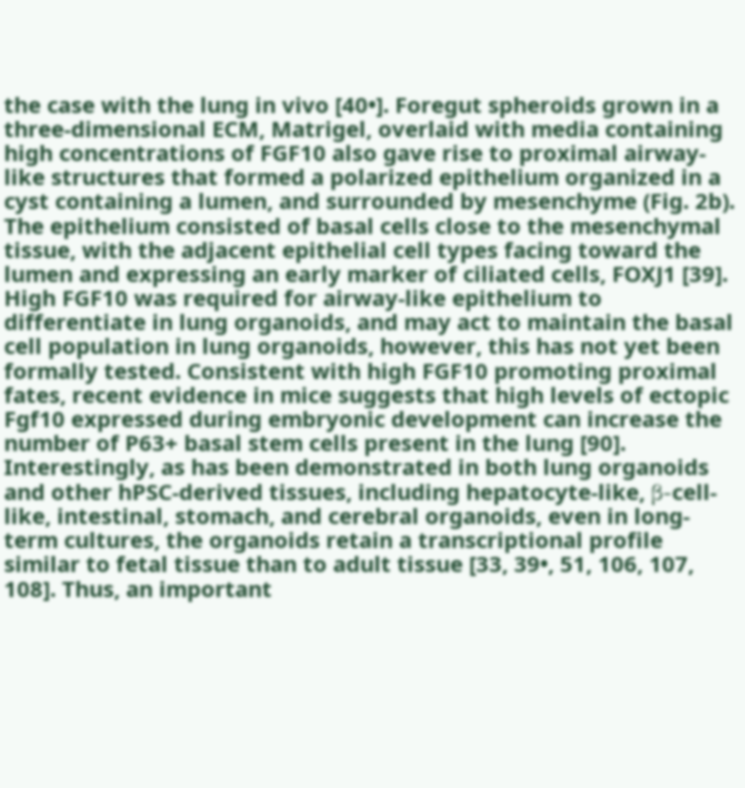the case with the lung in vivo [40•]. Foregut spheroids grown in a three-dimensional ECM, Matrigel, overlaid with media containing high concentrations of FGF10 also gave rise to proximal airway-like structures that formed a polarized epithelium organized in a cyst containing a lumen, and surrounded by mesenchyme (Fig. 2b). The epithelium consisted of basal cells close to the mesenchymal tissue, with the adjacent epithelial cell types facing toward the lumen and expressing an early marker of ciliated cells, FOXJ1 [39]. High FGF10 was required for airway-like epithelium to differentiate in lung organoids, and may act to maintain the basal cell population in lung organoids, however, this has not yet been formally tested. Consistent with high FGF10 promoting proximal fates, recent evidence in mice suggests that high levels of ectopic Fgf10 expressed during embryonic development can increase the number of P63+ basal stem cells present in the lung [90]. Interestingly, as has been demonstrated in both lung organoids and other hPSC-derived tissues, including hepatocyte-like, β-cell-like, intestinal, stomach, and cerebral organoids, even in long-term cultures, the organoids retain a transcriptional profile similar to fetal tissue than to adult tissue [33, 39•, 51, 106, 107, 108]. Thus, an important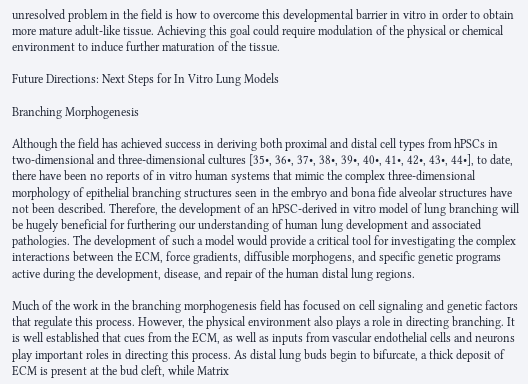unresolved problem in the field is how to overcome this developmental barrier in vitro in order to obtain more mature adult-like tissue. Achieving this goal could require modulation of the physical or chemical environment to induce further maturation of the tissue.

Future Directions: Next Steps for In Vitro Lung Models

Branching Morphogenesis

Although the field has achieved success in deriving both proximal and distal cell types from hPSCs in two-dimensional and three-dimensional cultures [35•, 36•, 37•, 38•, 39•, 40•, 41•, 42•, 43•, 44•], to date, there have been no reports of in vitro human systems that mimic the complex three-dimensional morphology of epithelial branching structures seen in the embryo and bona fide alveolar structures have not been described. Therefore, the development of an hPSC-derived in vitro model of lung branching will be hugely beneficial for furthering our understanding of human lung development and associated pathologies. The development of such a model would provide a critical tool for investigating the complex interactions between the ECM, force gradients, diffusible morphogens, and specific genetic programs active during the development, disease, and repair of the human distal lung regions.

Much of the work in the branching morphogenesis field has focused on cell signaling and genetic factors that regulate this process. However, the physical environment also plays a role in directing branching. It is well established that cues from the ECM, as well as inputs from vascular endothelial cells and neurons play important roles in directing this process. As distal lung buds begin to bifurcate, a thick deposit of ECM is present at the bud cleft, while Matrix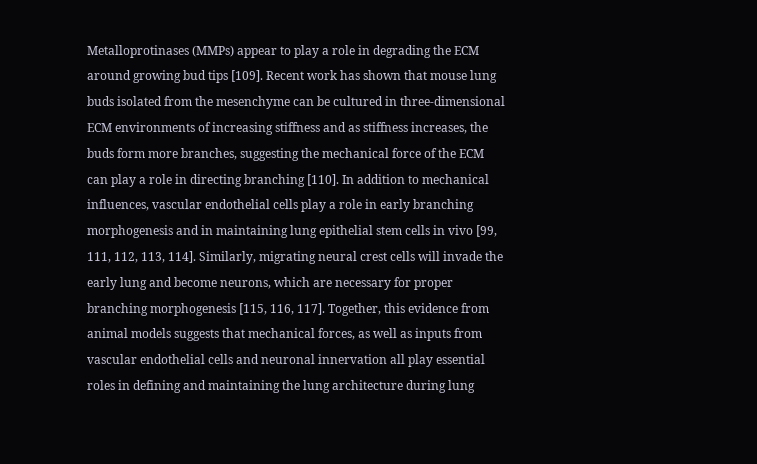Metalloprotinases (MMPs) appear to play a role in degrading the ECM around growing bud tips [109]. Recent work has shown that mouse lung buds isolated from the mesenchyme can be cultured in three-dimensional ECM environments of increasing stiffness and as stiffness increases, the buds form more branches, suggesting the mechanical force of the ECM can play a role in directing branching [110]. In addition to mechanical influences, vascular endothelial cells play a role in early branching morphogenesis and in maintaining lung epithelial stem cells in vivo [99, 111, 112, 113, 114]. Similarly, migrating neural crest cells will invade the early lung and become neurons, which are necessary for proper branching morphogenesis [115, 116, 117]. Together, this evidence from animal models suggests that mechanical forces, as well as inputs from vascular endothelial cells and neuronal innervation all play essential roles in defining and maintaining the lung architecture during lung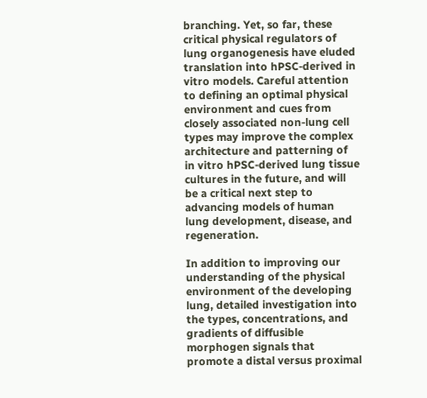branching. Yet, so far, these critical physical regulators of lung organogenesis have eluded translation into hPSC-derived in vitro models. Careful attention to defining an optimal physical environment and cues from closely associated non-lung cell types may improve the complex architecture and patterning of in vitro hPSC-derived lung tissue cultures in the future, and will be a critical next step to advancing models of human lung development, disease, and regeneration.

In addition to improving our understanding of the physical environment of the developing lung, detailed investigation into the types, concentrations, and gradients of diffusible morphogen signals that promote a distal versus proximal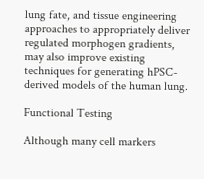lung fate, and tissue engineering approaches to appropriately deliver regulated morphogen gradients, may also improve existing techniques for generating hPSC-derived models of the human lung.

Functional Testing

Although many cell markers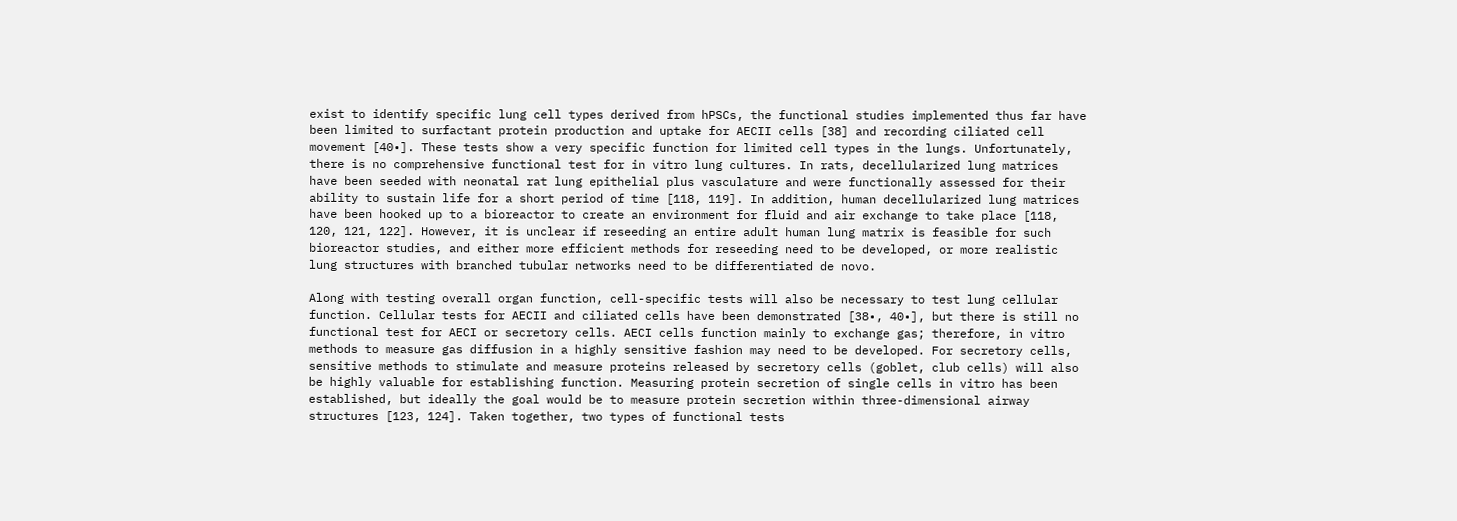exist to identify specific lung cell types derived from hPSCs, the functional studies implemented thus far have been limited to surfactant protein production and uptake for AECII cells [38] and recording ciliated cell movement [40•]. These tests show a very specific function for limited cell types in the lungs. Unfortunately, there is no comprehensive functional test for in vitro lung cultures. In rats, decellularized lung matrices have been seeded with neonatal rat lung epithelial plus vasculature and were functionally assessed for their ability to sustain life for a short period of time [118, 119]. In addition, human decellularized lung matrices have been hooked up to a bioreactor to create an environment for fluid and air exchange to take place [118, 120, 121, 122]. However, it is unclear if reseeding an entire adult human lung matrix is feasible for such bioreactor studies, and either more efficient methods for reseeding need to be developed, or more realistic lung structures with branched tubular networks need to be differentiated de novo.

Along with testing overall organ function, cell-specific tests will also be necessary to test lung cellular function. Cellular tests for AECII and ciliated cells have been demonstrated [38•, 40•], but there is still no functional test for AECI or secretory cells. AECI cells function mainly to exchange gas; therefore, in vitro methods to measure gas diffusion in a highly sensitive fashion may need to be developed. For secretory cells, sensitive methods to stimulate and measure proteins released by secretory cells (goblet, club cells) will also be highly valuable for establishing function. Measuring protein secretion of single cells in vitro has been established, but ideally the goal would be to measure protein secretion within three-dimensional airway structures [123, 124]. Taken together, two types of functional tests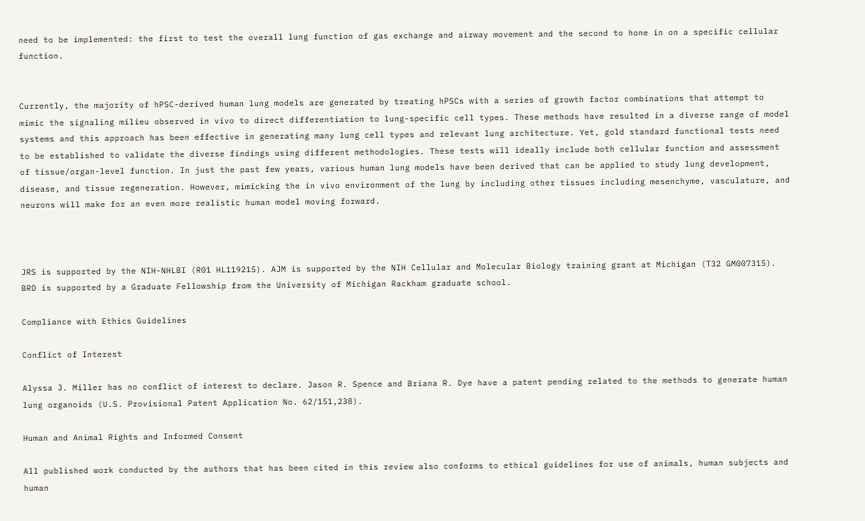need to be implemented: the first to test the overall lung function of gas exchange and airway movement and the second to hone in on a specific cellular function.


Currently, the majority of hPSC-derived human lung models are generated by treating hPSCs with a series of growth factor combinations that attempt to mimic the signaling milieu observed in vivo to direct differentiation to lung-specific cell types. These methods have resulted in a diverse range of model systems and this approach has been effective in generating many lung cell types and relevant lung architecture. Yet, gold standard functional tests need to be established to validate the diverse findings using different methodologies. These tests will ideally include both cellular function and assessment of tissue/organ-level function. In just the past few years, various human lung models have been derived that can be applied to study lung development, disease, and tissue regeneration. However, mimicking the in vivo environment of the lung by including other tissues including mesenchyme, vasculature, and neurons will make for an even more realistic human model moving forward.



JRS is supported by the NIH-NHLBI (R01 HL119215). AJM is supported by the NIH Cellular and Molecular Biology training grant at Michigan (T32 GM007315). BRD is supported by a Graduate Fellowship from the University of Michigan Rackham graduate school.

Compliance with Ethics Guidelines

Conflict of Interest

Alyssa J. Miller has no conflict of interest to declare. Jason R. Spence and Briana R. Dye have a patent pending related to the methods to generate human lung organoids (U.S. Provisional Patent Application No. 62/151,238).

Human and Animal Rights and Informed Consent

All published work conducted by the authors that has been cited in this review also conforms to ethical guidelines for use of animals, human subjects and human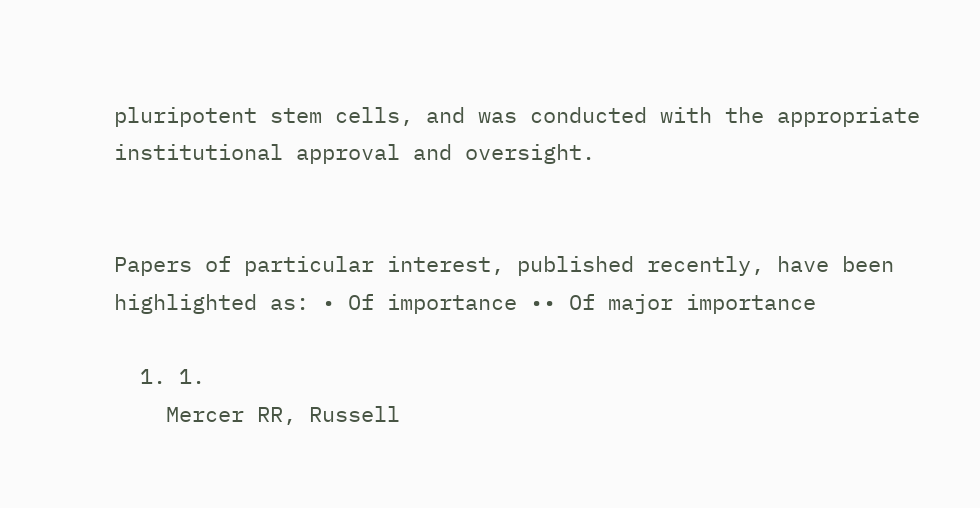pluripotent stem cells, and was conducted with the appropriate institutional approval and oversight.


Papers of particular interest, published recently, have been highlighted as: • Of importance •• Of major importance

  1. 1.
    Mercer RR, Russell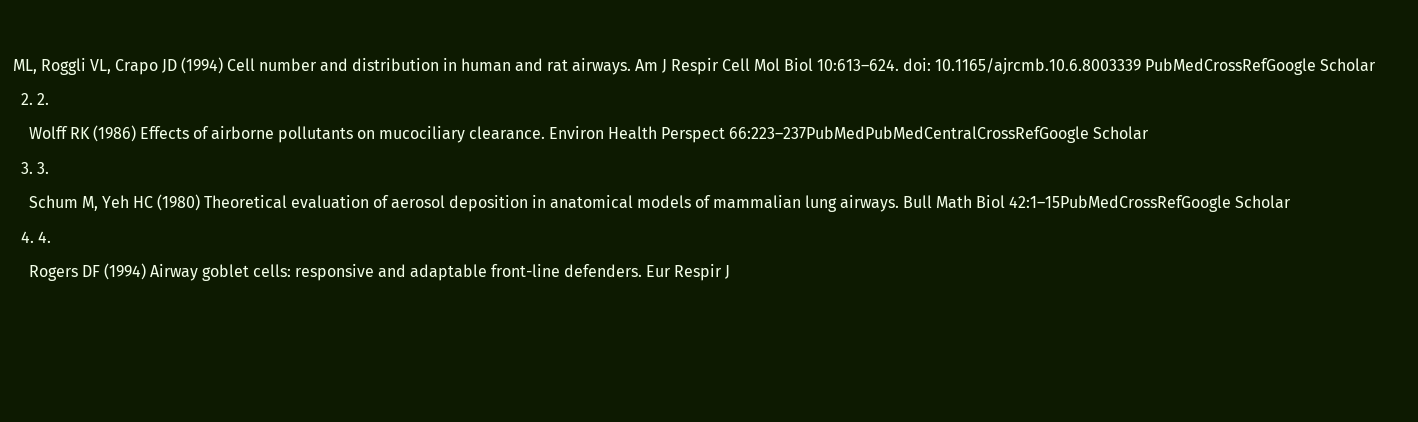ML, Roggli VL, Crapo JD (1994) Cell number and distribution in human and rat airways. Am J Respir Cell Mol Biol 10:613–624. doi: 10.1165/ajrcmb.10.6.8003339 PubMedCrossRefGoogle Scholar
  2. 2.
    Wolff RK (1986) Effects of airborne pollutants on mucociliary clearance. Environ Health Perspect 66:223–237PubMedPubMedCentralCrossRefGoogle Scholar
  3. 3.
    Schum M, Yeh HC (1980) Theoretical evaluation of aerosol deposition in anatomical models of mammalian lung airways. Bull Math Biol 42:1–15PubMedCrossRefGoogle Scholar
  4. 4.
    Rogers DF (1994) Airway goblet cells: responsive and adaptable front-line defenders. Eur Respir J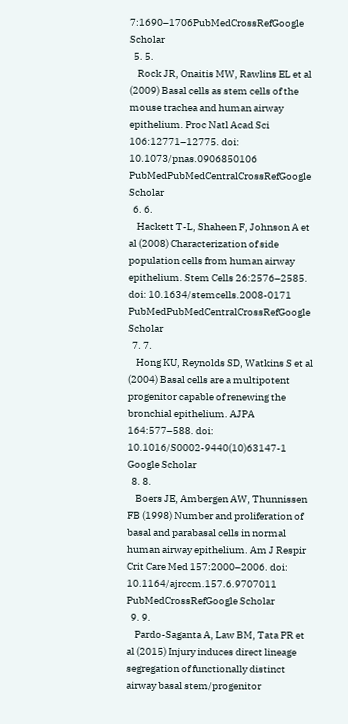7:1690–1706PubMedCrossRefGoogle Scholar
  5. 5.
    Rock JR, Onaitis MW, Rawlins EL et al (2009) Basal cells as stem cells of the mouse trachea and human airway epithelium. Proc Natl Acad Sci 106:12771–12775. doi: 10.1073/pnas.0906850106 PubMedPubMedCentralCrossRefGoogle Scholar
  6. 6.
    Hackett T-L, Shaheen F, Johnson A et al (2008) Characterization of side population cells from human airway epithelium. Stem Cells 26:2576–2585. doi: 10.1634/stemcells.2008-0171 PubMedPubMedCentralCrossRefGoogle Scholar
  7. 7.
    Hong KU, Reynolds SD, Watkins S et al (2004) Basal cells are a multipotent progenitor capable of renewing the bronchial epithelium. AJPA 164:577–588. doi: 10.1016/S0002-9440(10)63147-1 Google Scholar
  8. 8.
    Boers JE, Ambergen AW, Thunnissen FB (1998) Number and proliferation of basal and parabasal cells in normal human airway epithelium. Am J Respir Crit Care Med 157:2000–2006. doi: 10.1164/ajrccm.157.6.9707011 PubMedCrossRefGoogle Scholar
  9. 9.
    Pardo-Saganta A, Law BM, Tata PR et al (2015) Injury induces direct lineage segregation of functionally distinct airway basal stem/progenitor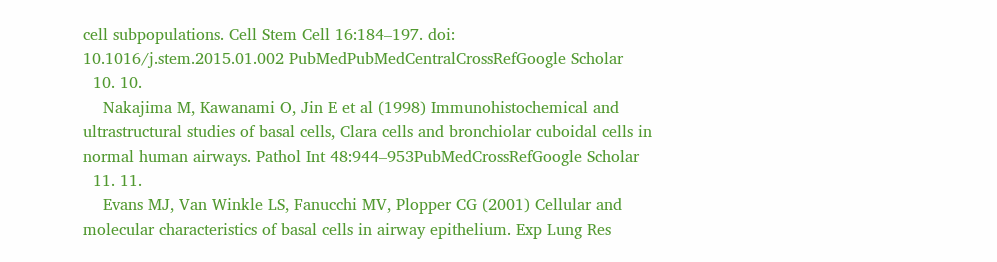cell subpopulations. Cell Stem Cell 16:184–197. doi: 10.1016/j.stem.2015.01.002 PubMedPubMedCentralCrossRefGoogle Scholar
  10. 10.
    Nakajima M, Kawanami O, Jin E et al (1998) Immunohistochemical and ultrastructural studies of basal cells, Clara cells and bronchiolar cuboidal cells in normal human airways. Pathol Int 48:944–953PubMedCrossRefGoogle Scholar
  11. 11.
    Evans MJ, Van Winkle LS, Fanucchi MV, Plopper CG (2001) Cellular and molecular characteristics of basal cells in airway epithelium. Exp Lung Res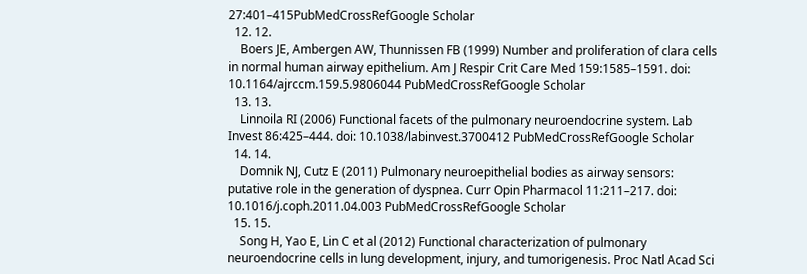27:401–415PubMedCrossRefGoogle Scholar
  12. 12.
    Boers JE, Ambergen AW, Thunnissen FB (1999) Number and proliferation of clara cells in normal human airway epithelium. Am J Respir Crit Care Med 159:1585–1591. doi: 10.1164/ajrccm.159.5.9806044 PubMedCrossRefGoogle Scholar
  13. 13.
    Linnoila RI (2006) Functional facets of the pulmonary neuroendocrine system. Lab Invest 86:425–444. doi: 10.1038/labinvest.3700412 PubMedCrossRefGoogle Scholar
  14. 14.
    Domnik NJ, Cutz E (2011) Pulmonary neuroepithelial bodies as airway sensors: putative role in the generation of dyspnea. Curr Opin Pharmacol 11:211–217. doi: 10.1016/j.coph.2011.04.003 PubMedCrossRefGoogle Scholar
  15. 15.
    Song H, Yao E, Lin C et al (2012) Functional characterization of pulmonary neuroendocrine cells in lung development, injury, and tumorigenesis. Proc Natl Acad Sci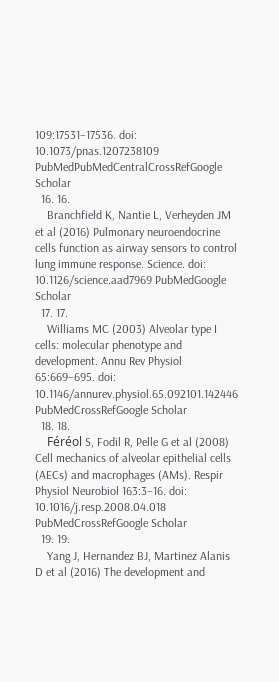109:17531–17536. doi: 10.1073/pnas.1207238109 PubMedPubMedCentralCrossRefGoogle Scholar
  16. 16.
    Branchfield K, Nantie L, Verheyden JM et al (2016) Pulmonary neuroendocrine cells function as airway sensors to control lung immune response. Science. doi: 10.1126/science.aad7969 PubMedGoogle Scholar
  17. 17.
    Williams MC (2003) Alveolar type I cells: molecular phenotype and development. Annu Rev Physiol 65:669–695. doi: 10.1146/annurev.physiol.65.092101.142446 PubMedCrossRefGoogle Scholar
  18. 18.
    Féréol S, Fodil R, Pelle G et al (2008) Cell mechanics of alveolar epithelial cells (AECs) and macrophages (AMs). Respir Physiol Neurobiol 163:3–16. doi: 10.1016/j.resp.2008.04.018 PubMedCrossRefGoogle Scholar
  19. 19.
    Yang J, Hernandez BJ, Martinez Alanis D et al (2016) The development and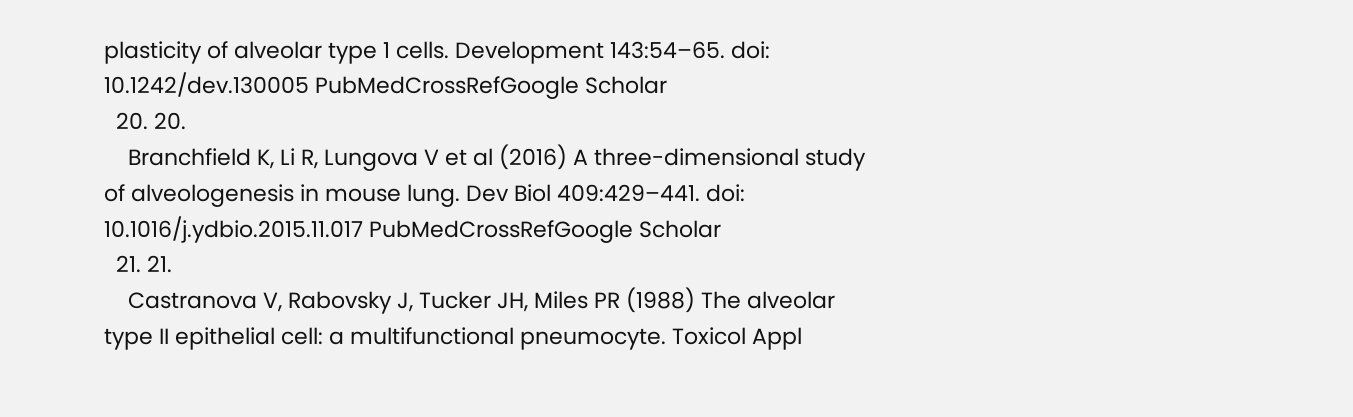plasticity of alveolar type 1 cells. Development 143:54–65. doi: 10.1242/dev.130005 PubMedCrossRefGoogle Scholar
  20. 20.
    Branchfield K, Li R, Lungova V et al (2016) A three-dimensional study of alveologenesis in mouse lung. Dev Biol 409:429–441. doi: 10.1016/j.ydbio.2015.11.017 PubMedCrossRefGoogle Scholar
  21. 21.
    Castranova V, Rabovsky J, Tucker JH, Miles PR (1988) The alveolar type II epithelial cell: a multifunctional pneumocyte. Toxicol Appl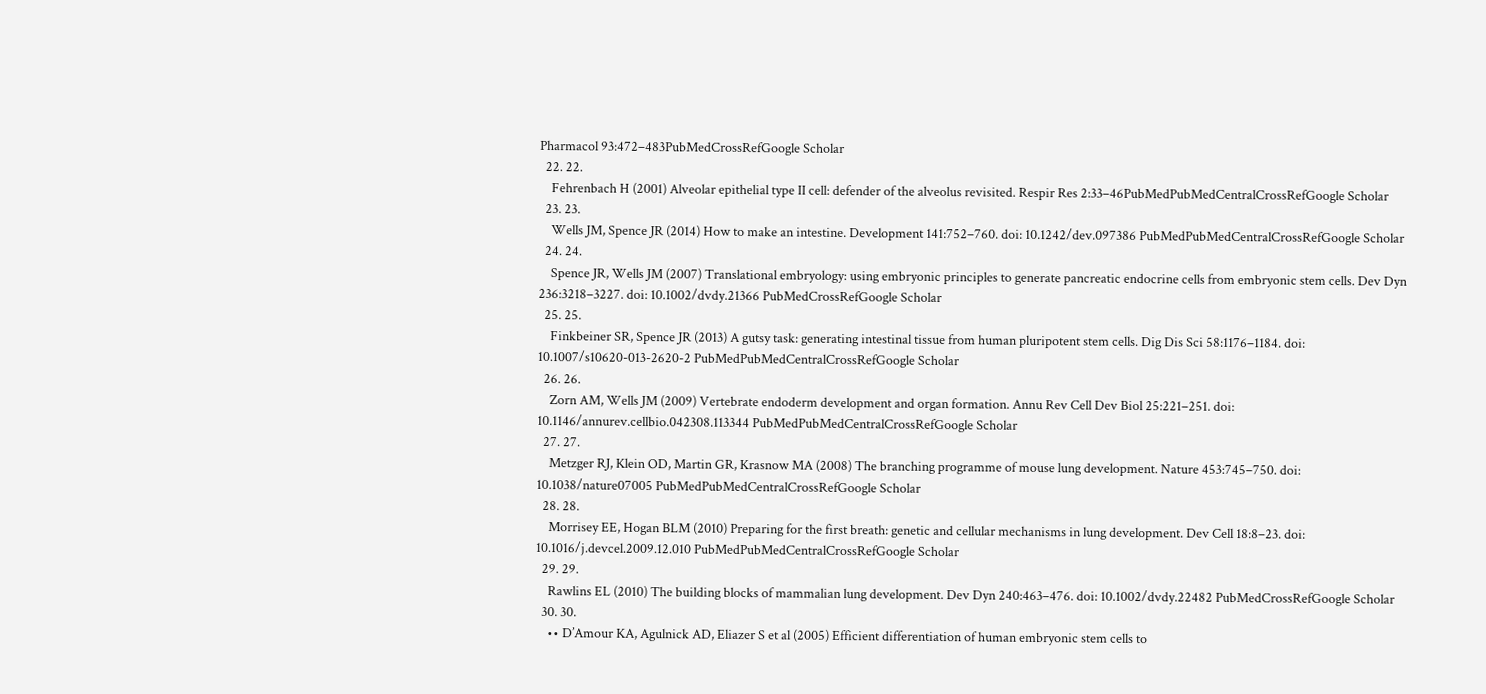Pharmacol 93:472–483PubMedCrossRefGoogle Scholar
  22. 22.
    Fehrenbach H (2001) Alveolar epithelial type II cell: defender of the alveolus revisited. Respir Res 2:33–46PubMedPubMedCentralCrossRefGoogle Scholar
  23. 23.
    Wells JM, Spence JR (2014) How to make an intestine. Development 141:752–760. doi: 10.1242/dev.097386 PubMedPubMedCentralCrossRefGoogle Scholar
  24. 24.
    Spence JR, Wells JM (2007) Translational embryology: using embryonic principles to generate pancreatic endocrine cells from embryonic stem cells. Dev Dyn 236:3218–3227. doi: 10.1002/dvdy.21366 PubMedCrossRefGoogle Scholar
  25. 25.
    Finkbeiner SR, Spence JR (2013) A gutsy task: generating intestinal tissue from human pluripotent stem cells. Dig Dis Sci 58:1176–1184. doi: 10.1007/s10620-013-2620-2 PubMedPubMedCentralCrossRefGoogle Scholar
  26. 26.
    Zorn AM, Wells JM (2009) Vertebrate endoderm development and organ formation. Annu Rev Cell Dev Biol 25:221–251. doi: 10.1146/annurev.cellbio.042308.113344 PubMedPubMedCentralCrossRefGoogle Scholar
  27. 27.
    Metzger RJ, Klein OD, Martin GR, Krasnow MA (2008) The branching programme of mouse lung development. Nature 453:745–750. doi: 10.1038/nature07005 PubMedPubMedCentralCrossRefGoogle Scholar
  28. 28.
    Morrisey EE, Hogan BLM (2010) Preparing for the first breath: genetic and cellular mechanisms in lung development. Dev Cell 18:8–23. doi: 10.1016/j.devcel.2009.12.010 PubMedPubMedCentralCrossRefGoogle Scholar
  29. 29.
    Rawlins EL (2010) The building blocks of mammalian lung development. Dev Dyn 240:463–476. doi: 10.1002/dvdy.22482 PubMedCrossRefGoogle Scholar
  30. 30.
    •• D’Amour KA, Agulnick AD, Eliazer S et al (2005) Efficient differentiation of human embryonic stem cells to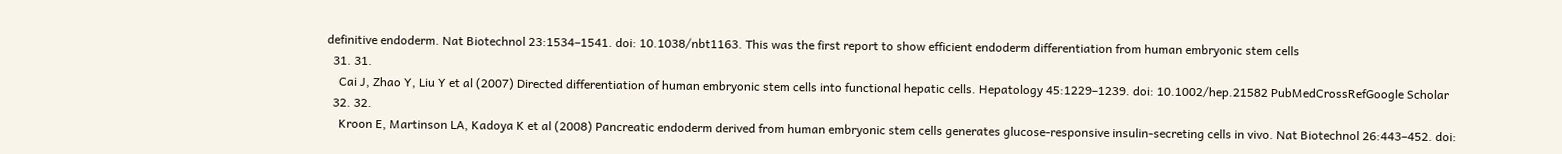definitive endoderm. Nat Biotechnol 23:1534–1541. doi: 10.1038/nbt1163. This was the first report to show efficient endoderm differentiation from human embryonic stem cells
  31. 31.
    Cai J, Zhao Y, Liu Y et al (2007) Directed differentiation of human embryonic stem cells into functional hepatic cells. Hepatology 45:1229–1239. doi: 10.1002/hep.21582 PubMedCrossRefGoogle Scholar
  32. 32.
    Kroon E, Martinson LA, Kadoya K et al (2008) Pancreatic endoderm derived from human embryonic stem cells generates glucose-responsive insulin-secreting cells in vivo. Nat Biotechnol 26:443–452. doi: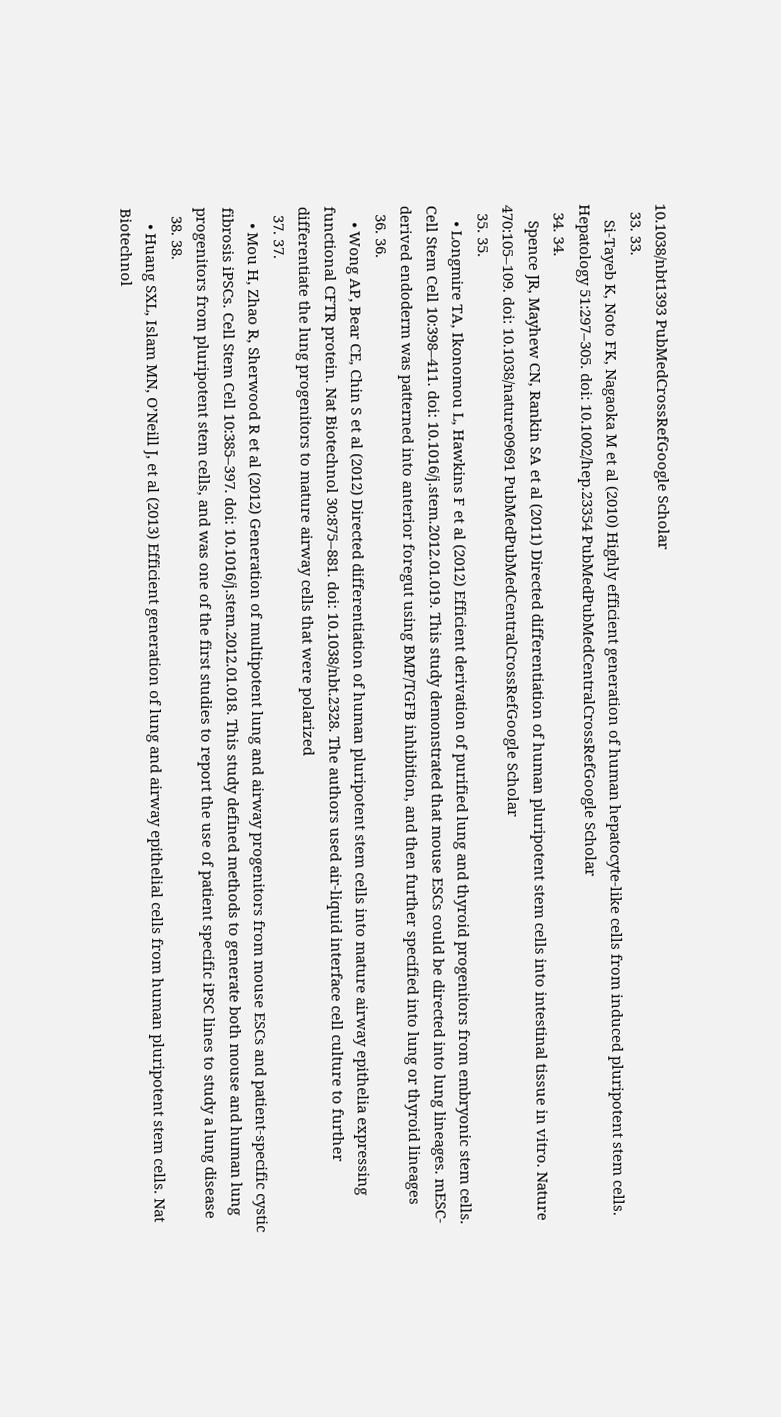10.1038/nbt1393 PubMedCrossRefGoogle Scholar
  33. 33.
    Si-Tayeb K, Noto FK, Nagaoka M et al (2010) Highly efficient generation of human hepatocyte-like cells from induced pluripotent stem cells. Hepatology 51:297–305. doi: 10.1002/hep.23354 PubMedPubMedCentralCrossRefGoogle Scholar
  34. 34.
    Spence JR, Mayhew CN, Rankin SA et al (2011) Directed differentiation of human pluripotent stem cells into intestinal tissue in vitro. Nature 470:105–109. doi: 10.1038/nature09691 PubMedPubMedCentralCrossRefGoogle Scholar
  35. 35.
    • Longmire TA, Ikonomou L, Hawkins F et al (2012) Efficient derivation of purified lung and thyroid progenitors from embryonic stem cells. Cell Stem Cell 10:398–411. doi: 10.1016/j.stem.2012.01.019. This study demonstrated that mouse ESCs could be directed into lung lineages. mESC-derived endoderm was patterned into anterior foregut using BMP/TGFB inhibition, and then further specified into lung or thyroid lineages
  36. 36.
    • Wong AP, Bear CE, Chin S et al (2012) Directed differentiation of human pluripotent stem cells into mature airway epithelia expressing functional CFTR protein. Nat Biotechnol 30:875–881. doi: 10.1038/nbt.2328. The authors used air-liquid interface cell culture to further differentiate the lung progenitors to mature airway cells that were polarized
  37. 37.
    • Mou H, Zhao R, Sherwood R et al (2012) Generation of multipotent lung and airway progenitors from mouse ESCs and patient-specific cystic fibrosis iPSCs. Cell Stem Cell 10:385–397. doi: 10.1016/j.stem.2012.01.018. This study defined methods to generate both mouse and human lung progenitors from pluripotent stem cells, and was one of the first studies to report the use of patient specific iPSC lines to study a lung disease
  38. 38.
    • Huang SXL, Islam MN, O’Neill J, et al (2013) Efficient generation of lung and airway epithelial cells from human pluripotent stem cells. Nat Biotechnol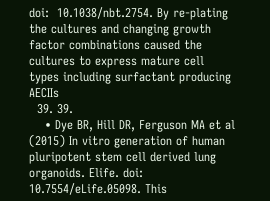doi:  10.1038/nbt.2754. By re-plating the cultures and changing growth factor combinations caused the cultures to express mature cell types including surfactant producing AECIIs
  39. 39.
    • Dye BR, Hill DR, Ferguson MA et al (2015) In vitro generation of human pluripotent stem cell derived lung organoids. Elife. doi: 10.7554/eLife.05098. This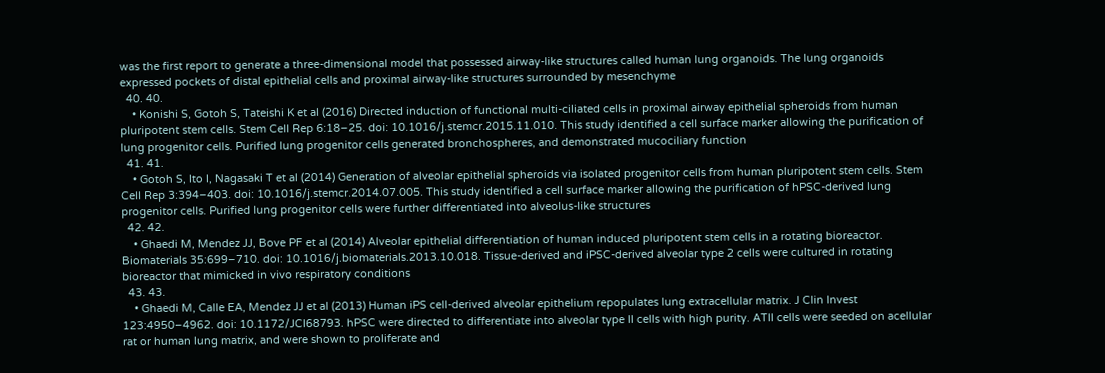was the first report to generate a three-dimensional model that possessed airway-like structures called human lung organoids. The lung organoids expressed pockets of distal epithelial cells and proximal airway-like structures surrounded by mesenchyme
  40. 40.
    • Konishi S, Gotoh S, Tateishi K et al (2016) Directed induction of functional multi-ciliated cells in proximal airway epithelial spheroids from human pluripotent stem cells. Stem Cell Rep 6:18–25. doi: 10.1016/j.stemcr.2015.11.010. This study identified a cell surface marker allowing the purification of lung progenitor cells. Purified lung progenitor cells generated bronchospheres, and demonstrated mucociliary function
  41. 41.
    • Gotoh S, Ito I, Nagasaki T et al (2014) Generation of alveolar epithelial spheroids via isolated progenitor cells from human pluripotent stem cells. Stem Cell Rep 3:394–403. doi: 10.1016/j.stemcr.2014.07.005. This study identified a cell surface marker allowing the purification of hPSC-derived lung progenitor cells. Purified lung progenitor cells were further differentiated into alveolus-like structures
  42. 42.
    • Ghaedi M, Mendez JJ, Bove PF et al (2014) Alveolar epithelial differentiation of human induced pluripotent stem cells in a rotating bioreactor. Biomaterials 35:699–710. doi: 10.1016/j.biomaterials.2013.10.018. Tissue-derived and iPSC-derived alveolar type 2 cells were cultured in rotating bioreactor that mimicked in vivo respiratory conditions
  43. 43.
    • Ghaedi M, Calle EA, Mendez JJ et al (2013) Human iPS cell-derived alveolar epithelium repopulates lung extracellular matrix. J Clin Invest 123:4950–4962. doi: 10.1172/JCI68793. hPSC were directed to differentiate into alveolar type II cells with high purity. ATII cells were seeded on acellular rat or human lung matrix, and were shown to proliferate and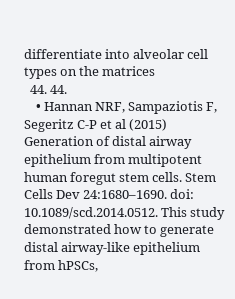differentiate into alveolar cell types on the matrices
  44. 44.
    • Hannan NRF, Sampaziotis F, Segeritz C-P et al (2015) Generation of distal airway epithelium from multipotent human foregut stem cells. Stem Cells Dev 24:1680–1690. doi: 10.1089/scd.2014.0512. This study demonstrated how to generate distal airway-like epithelium from hPSCs,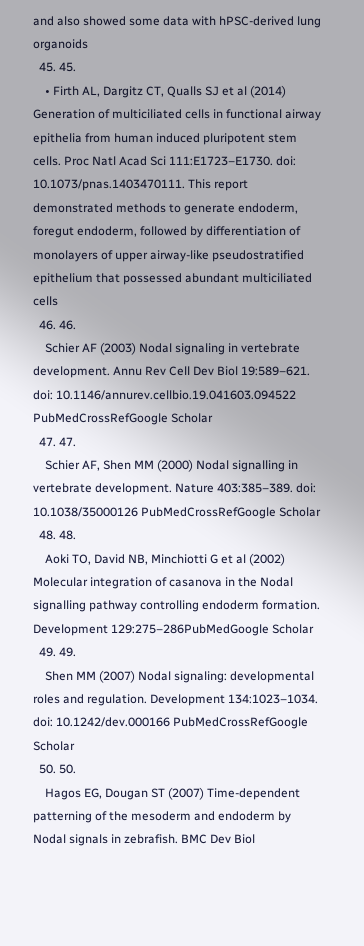and also showed some data with hPSC-derived lung organoids
  45. 45.
    • Firth AL, Dargitz CT, Qualls SJ et al (2014) Generation of multiciliated cells in functional airway epithelia from human induced pluripotent stem cells. Proc Natl Acad Sci 111:E1723–E1730. doi: 10.1073/pnas.1403470111. This report demonstrated methods to generate endoderm, foregut endoderm, followed by differentiation of monolayers of upper airway-like pseudostratified epithelium that possessed abundant multiciliated cells
  46. 46.
    Schier AF (2003) Nodal signaling in vertebrate development. Annu Rev Cell Dev Biol 19:589–621. doi: 10.1146/annurev.cellbio.19.041603.094522 PubMedCrossRefGoogle Scholar
  47. 47.
    Schier AF, Shen MM (2000) Nodal signalling in vertebrate development. Nature 403:385–389. doi: 10.1038/35000126 PubMedCrossRefGoogle Scholar
  48. 48.
    Aoki TO, David NB, Minchiotti G et al (2002) Molecular integration of casanova in the Nodal signalling pathway controlling endoderm formation. Development 129:275–286PubMedGoogle Scholar
  49. 49.
    Shen MM (2007) Nodal signaling: developmental roles and regulation. Development 134:1023–1034. doi: 10.1242/dev.000166 PubMedCrossRefGoogle Scholar
  50. 50.
    Hagos EG, Dougan ST (2007) Time-dependent patterning of the mesoderm and endoderm by Nodal signals in zebrafish. BMC Dev Biol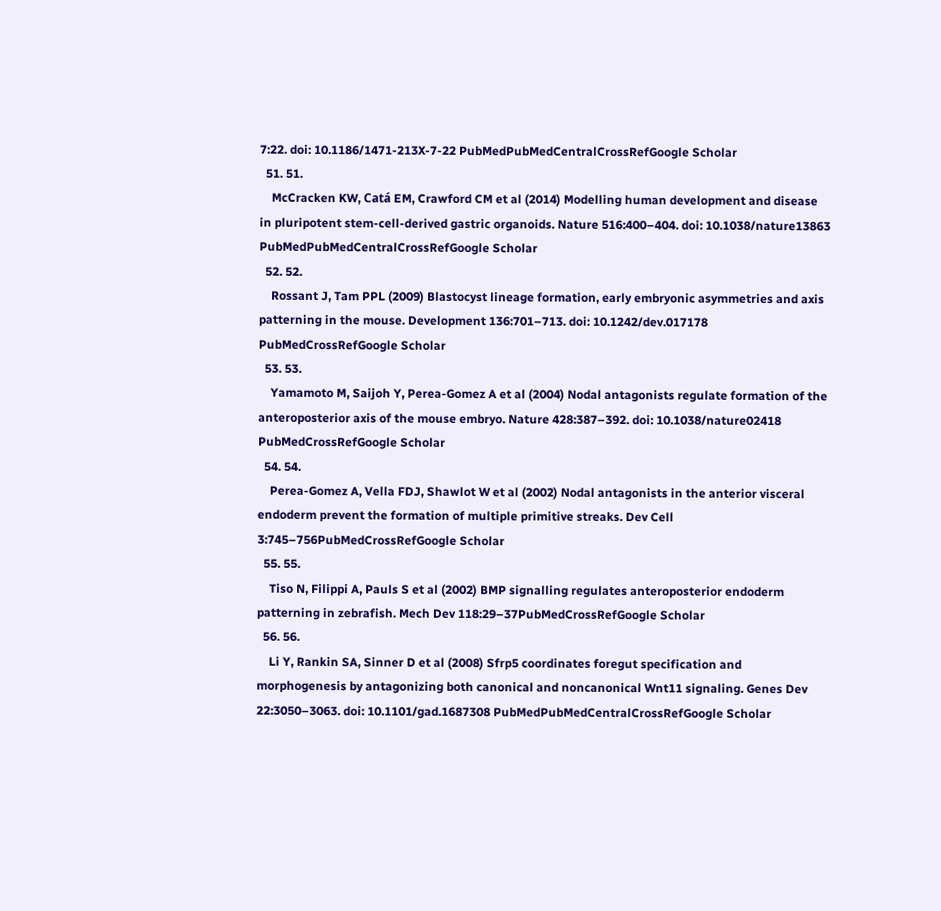7:22. doi: 10.1186/1471-213X-7-22 PubMedPubMedCentralCrossRefGoogle Scholar
  51. 51.
    McCracken KW, Catá EM, Crawford CM et al (2014) Modelling human development and disease in pluripotent stem-cell-derived gastric organoids. Nature 516:400–404. doi: 10.1038/nature13863 PubMedPubMedCentralCrossRefGoogle Scholar
  52. 52.
    Rossant J, Tam PPL (2009) Blastocyst lineage formation, early embryonic asymmetries and axis patterning in the mouse. Development 136:701–713. doi: 10.1242/dev.017178 PubMedCrossRefGoogle Scholar
  53. 53.
    Yamamoto M, Saijoh Y, Perea-Gomez A et al (2004) Nodal antagonists regulate formation of the anteroposterior axis of the mouse embryo. Nature 428:387–392. doi: 10.1038/nature02418 PubMedCrossRefGoogle Scholar
  54. 54.
    Perea-Gomez A, Vella FDJ, Shawlot W et al (2002) Nodal antagonists in the anterior visceral endoderm prevent the formation of multiple primitive streaks. Dev Cell 3:745–756PubMedCrossRefGoogle Scholar
  55. 55.
    Tiso N, Filippi A, Pauls S et al (2002) BMP signalling regulates anteroposterior endoderm patterning in zebrafish. Mech Dev 118:29–37PubMedCrossRefGoogle Scholar
  56. 56.
    Li Y, Rankin SA, Sinner D et al (2008) Sfrp5 coordinates foregut specification and morphogenesis by antagonizing both canonical and noncanonical Wnt11 signaling. Genes Dev 22:3050–3063. doi: 10.1101/gad.1687308 PubMedPubMedCentralCrossRefGoogle Scholar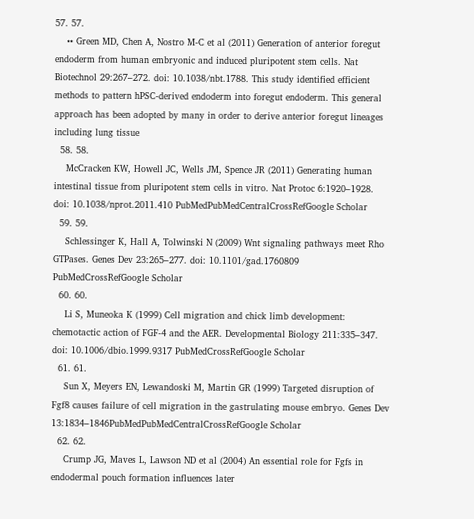57. 57.
    •• Green MD, Chen A, Nostro M-C et al (2011) Generation of anterior foregut endoderm from human embryonic and induced pluripotent stem cells. Nat Biotechnol 29:267–272. doi: 10.1038/nbt.1788. This study identified efficient methods to pattern hPSC-derived endoderm into foregut endoderm. This general approach has been adopted by many in order to derive anterior foregut lineages including lung tissue
  58. 58.
    McCracken KW, Howell JC, Wells JM, Spence JR (2011) Generating human intestinal tissue from pluripotent stem cells in vitro. Nat Protoc 6:1920–1928. doi: 10.1038/nprot.2011.410 PubMedPubMedCentralCrossRefGoogle Scholar
  59. 59.
    Schlessinger K, Hall A, Tolwinski N (2009) Wnt signaling pathways meet Rho GTPases. Genes Dev 23:265–277. doi: 10.1101/gad.1760809 PubMedCrossRefGoogle Scholar
  60. 60.
    Li S, Muneoka K (1999) Cell migration and chick limb development: chemotactic action of FGF-4 and the AER. Developmental Biology 211:335–347. doi: 10.1006/dbio.1999.9317 PubMedCrossRefGoogle Scholar
  61. 61.
    Sun X, Meyers EN, Lewandoski M, Martin GR (1999) Targeted disruption of Fgf8 causes failure of cell migration in the gastrulating mouse embryo. Genes Dev 13:1834–1846PubMedPubMedCentralCrossRefGoogle Scholar
  62. 62.
    Crump JG, Maves L, Lawson ND et al (2004) An essential role for Fgfs in endodermal pouch formation influences later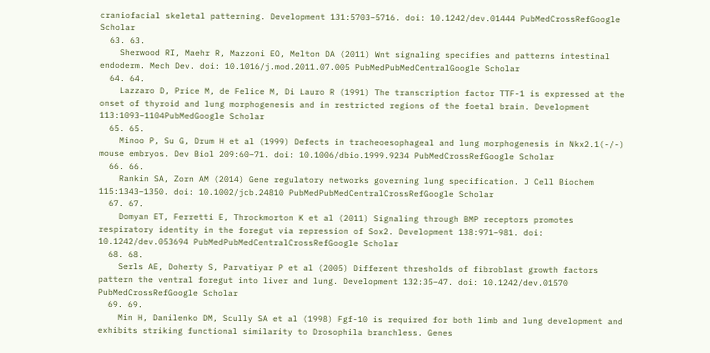craniofacial skeletal patterning. Development 131:5703–5716. doi: 10.1242/dev.01444 PubMedCrossRefGoogle Scholar
  63. 63.
    Sherwood RI, Maehr R, Mazzoni EO, Melton DA (2011) Wnt signaling specifies and patterns intestinal endoderm. Mech Dev. doi: 10.1016/j.mod.2011.07.005 PubMedPubMedCentralGoogle Scholar
  64. 64.
    Lazzaro D, Price M, de Felice M, Di Lauro R (1991) The transcription factor TTF-1 is expressed at the onset of thyroid and lung morphogenesis and in restricted regions of the foetal brain. Development 113:1093–1104PubMedGoogle Scholar
  65. 65.
    Minoo P, Su G, Drum H et al (1999) Defects in tracheoesophageal and lung morphogenesis in Nkx2.1(-/-) mouse embryos. Dev Biol 209:60–71. doi: 10.1006/dbio.1999.9234 PubMedCrossRefGoogle Scholar
  66. 66.
    Rankin SA, Zorn AM (2014) Gene regulatory networks governing lung specification. J Cell Biochem 115:1343–1350. doi: 10.1002/jcb.24810 PubMedPubMedCentralCrossRefGoogle Scholar
  67. 67.
    Domyan ET, Ferretti E, Throckmorton K et al (2011) Signaling through BMP receptors promotes respiratory identity in the foregut via repression of Sox2. Development 138:971–981. doi: 10.1242/dev.053694 PubMedPubMedCentralCrossRefGoogle Scholar
  68. 68.
    Serls AE, Doherty S, Parvatiyar P et al (2005) Different thresholds of fibroblast growth factors pattern the ventral foregut into liver and lung. Development 132:35–47. doi: 10.1242/dev.01570 PubMedCrossRefGoogle Scholar
  69. 69.
    Min H, Danilenko DM, Scully SA et al (1998) Fgf-10 is required for both limb and lung development and exhibits striking functional similarity to Drosophila branchless. Genes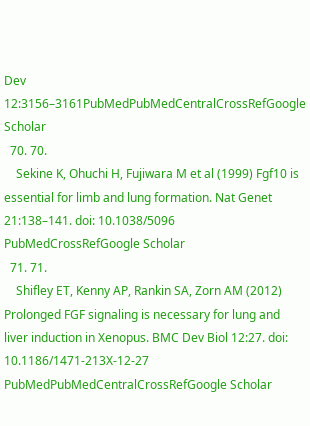Dev 12:3156–3161PubMedPubMedCentralCrossRefGoogle Scholar
  70. 70.
    Sekine K, Ohuchi H, Fujiwara M et al (1999) Fgf10 is essential for limb and lung formation. Nat Genet 21:138–141. doi: 10.1038/5096 PubMedCrossRefGoogle Scholar
  71. 71.
    Shifley ET, Kenny AP, Rankin SA, Zorn AM (2012) Prolonged FGF signaling is necessary for lung and liver induction in Xenopus. BMC Dev Biol 12:27. doi: 10.1186/1471-213X-12-27 PubMedPubMedCentralCrossRefGoogle Scholar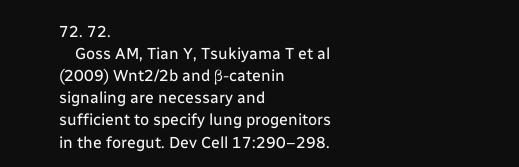72. 72.
    Goss AM, Tian Y, Tsukiyama T et al (2009) Wnt2/2b and β-catenin signaling are necessary and sufficient to specify lung progenitors in the foregut. Dev Cell 17:290–298.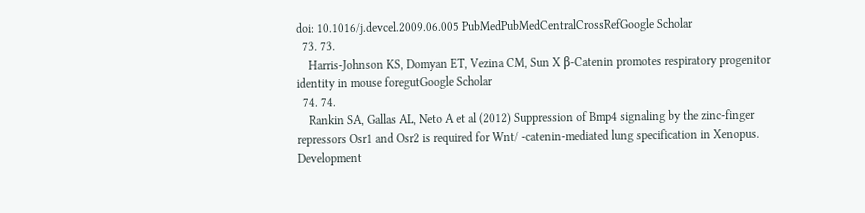doi: 10.1016/j.devcel.2009.06.005 PubMedPubMedCentralCrossRefGoogle Scholar
  73. 73.
    Harris-Johnson KS, Domyan ET, Vezina CM, Sun X β-Catenin promotes respiratory progenitor identity in mouse foregutGoogle Scholar
  74. 74.
    Rankin SA, Gallas AL, Neto A et al (2012) Suppression of Bmp4 signaling by the zinc-finger repressors Osr1 and Osr2 is required for Wnt/ -catenin-mediated lung specification in Xenopus. Development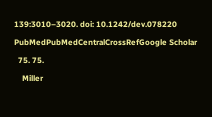139:3010–3020. doi: 10.1242/dev.078220 PubMedPubMedCentralCrossRefGoogle Scholar
  75. 75.
    Miller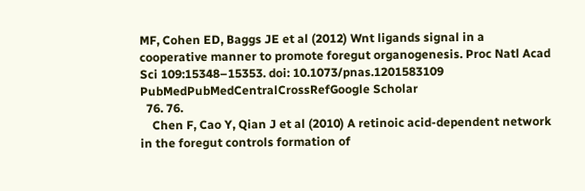MF, Cohen ED, Baggs JE et al (2012) Wnt ligands signal in a cooperative manner to promote foregut organogenesis. Proc Natl Acad Sci 109:15348–15353. doi: 10.1073/pnas.1201583109 PubMedPubMedCentralCrossRefGoogle Scholar
  76. 76.
    Chen F, Cao Y, Qian J et al (2010) A retinoic acid-dependent network in the foregut controls formation of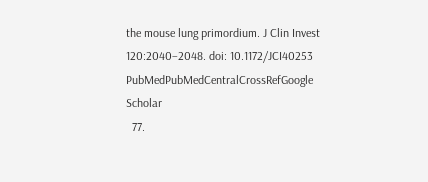the mouse lung primordium. J Clin Invest 120:2040–2048. doi: 10.1172/JCI40253 PubMedPubMedCentralCrossRefGoogle Scholar
  77.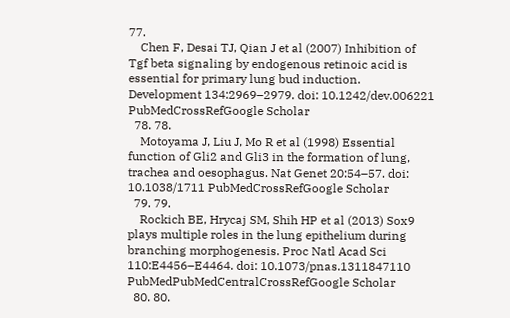77.
    Chen F, Desai TJ, Qian J et al (2007) Inhibition of Tgf beta signaling by endogenous retinoic acid is essential for primary lung bud induction. Development 134:2969–2979. doi: 10.1242/dev.006221 PubMedCrossRefGoogle Scholar
  78. 78.
    Motoyama J, Liu J, Mo R et al (1998) Essential function of Gli2 and Gli3 in the formation of lung, trachea and oesophagus. Nat Genet 20:54–57. doi: 10.1038/1711 PubMedCrossRefGoogle Scholar
  79. 79.
    Rockich BE, Hrycaj SM, Shih HP et al (2013) Sox9 plays multiple roles in the lung epithelium during branching morphogenesis. Proc Natl Acad Sci 110:E4456–E4464. doi: 10.1073/pnas.1311847110 PubMedPubMedCentralCrossRefGoogle Scholar
  80. 80.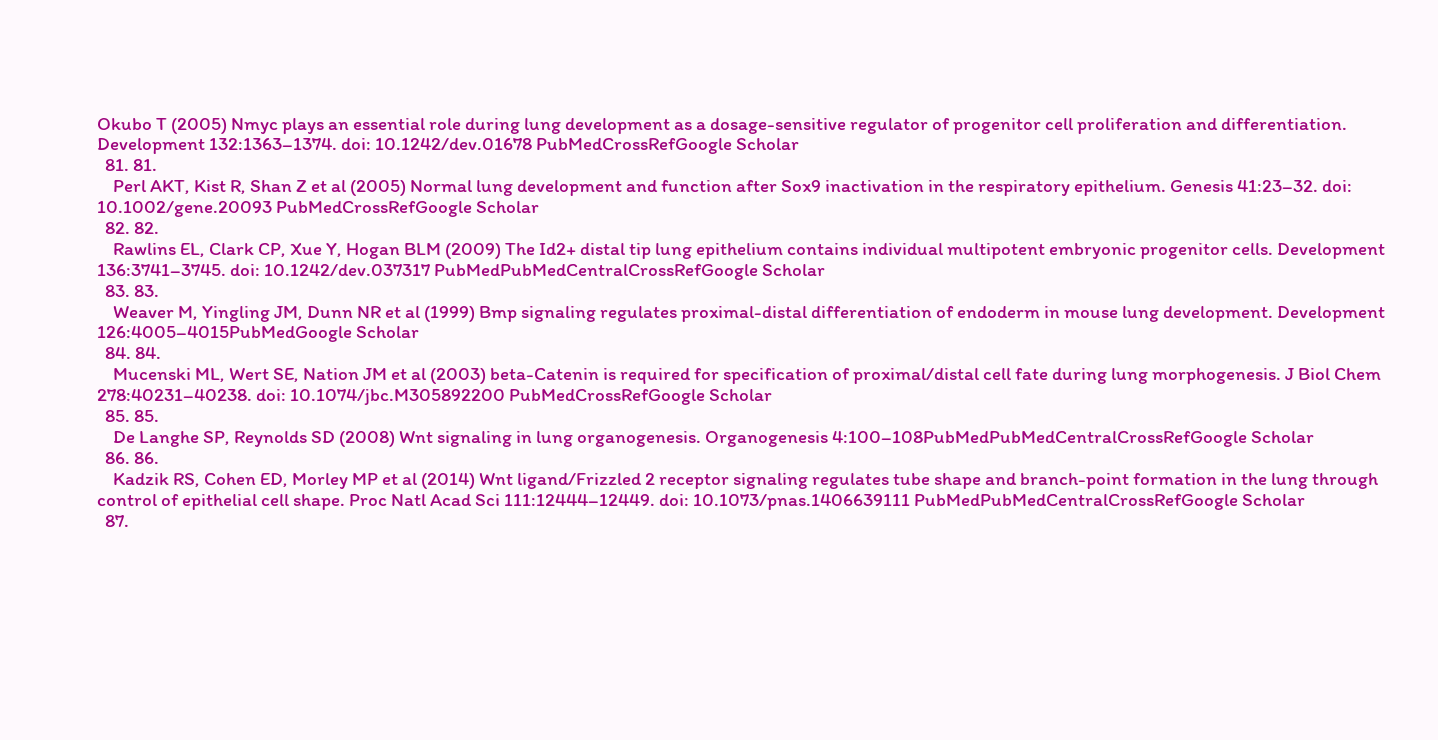Okubo T (2005) Nmyc plays an essential role during lung development as a dosage-sensitive regulator of progenitor cell proliferation and differentiation. Development 132:1363–1374. doi: 10.1242/dev.01678 PubMedCrossRefGoogle Scholar
  81. 81.
    Perl AKT, Kist R, Shan Z et al (2005) Normal lung development and function after Sox9 inactivation in the respiratory epithelium. Genesis 41:23–32. doi: 10.1002/gene.20093 PubMedCrossRefGoogle Scholar
  82. 82.
    Rawlins EL, Clark CP, Xue Y, Hogan BLM (2009) The Id2+ distal tip lung epithelium contains individual multipotent embryonic progenitor cells. Development 136:3741–3745. doi: 10.1242/dev.037317 PubMedPubMedCentralCrossRefGoogle Scholar
  83. 83.
    Weaver M, Yingling JM, Dunn NR et al (1999) Bmp signaling regulates proximal-distal differentiation of endoderm in mouse lung development. Development 126:4005–4015PubMedGoogle Scholar
  84. 84.
    Mucenski ML, Wert SE, Nation JM et al (2003) beta-Catenin is required for specification of proximal/distal cell fate during lung morphogenesis. J Biol Chem 278:40231–40238. doi: 10.1074/jbc.M305892200 PubMedCrossRefGoogle Scholar
  85. 85.
    De Langhe SP, Reynolds SD (2008) Wnt signaling in lung organogenesis. Organogenesis 4:100–108PubMedPubMedCentralCrossRefGoogle Scholar
  86. 86.
    Kadzik RS, Cohen ED, Morley MP et al (2014) Wnt ligand/Frizzled 2 receptor signaling regulates tube shape and branch-point formation in the lung through control of epithelial cell shape. Proc Natl Acad Sci 111:12444–12449. doi: 10.1073/pnas.1406639111 PubMedPubMedCentralCrossRefGoogle Scholar
  87.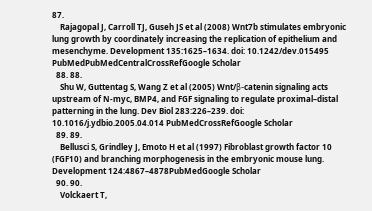87.
    Rajagopal J, Carroll TJ, Guseh JS et al (2008) Wnt7b stimulates embryonic lung growth by coordinately increasing the replication of epithelium and mesenchyme. Development 135:1625–1634. doi: 10.1242/dev.015495 PubMedPubMedCentralCrossRefGoogle Scholar
  88. 88.
    Shu W, Guttentag S, Wang Z et al (2005) Wnt/β-catenin signaling acts upstream of N-myc, BMP4, and FGF signaling to regulate proximal–distal patterning in the lung. Dev Biol 283:226–239. doi: 10.1016/j.ydbio.2005.04.014 PubMedCrossRefGoogle Scholar
  89. 89.
    Bellusci S, Grindley J, Emoto H et al (1997) Fibroblast growth factor 10 (FGF10) and branching morphogenesis in the embryonic mouse lung. Development 124:4867–4878PubMedGoogle Scholar
  90. 90.
    Volckaert T,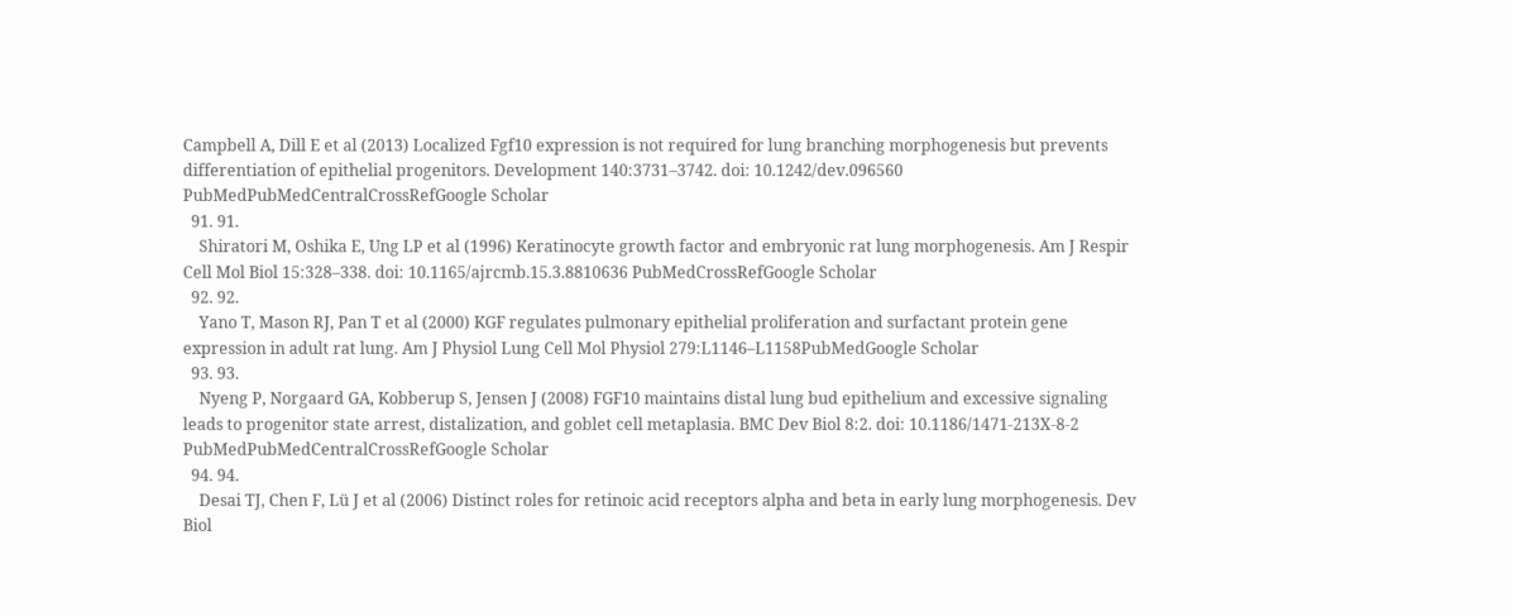Campbell A, Dill E et al (2013) Localized Fgf10 expression is not required for lung branching morphogenesis but prevents differentiation of epithelial progenitors. Development 140:3731–3742. doi: 10.1242/dev.096560 PubMedPubMedCentralCrossRefGoogle Scholar
  91. 91.
    Shiratori M, Oshika E, Ung LP et al (1996) Keratinocyte growth factor and embryonic rat lung morphogenesis. Am J Respir Cell Mol Biol 15:328–338. doi: 10.1165/ajrcmb.15.3.8810636 PubMedCrossRefGoogle Scholar
  92. 92.
    Yano T, Mason RJ, Pan T et al (2000) KGF regulates pulmonary epithelial proliferation and surfactant protein gene expression in adult rat lung. Am J Physiol Lung Cell Mol Physiol 279:L1146–L1158PubMedGoogle Scholar
  93. 93.
    Nyeng P, Norgaard GA, Kobberup S, Jensen J (2008) FGF10 maintains distal lung bud epithelium and excessive signaling leads to progenitor state arrest, distalization, and goblet cell metaplasia. BMC Dev Biol 8:2. doi: 10.1186/1471-213X-8-2 PubMedPubMedCentralCrossRefGoogle Scholar
  94. 94.
    Desai TJ, Chen F, Lü J et al (2006) Distinct roles for retinoic acid receptors alpha and beta in early lung morphogenesis. Dev Biol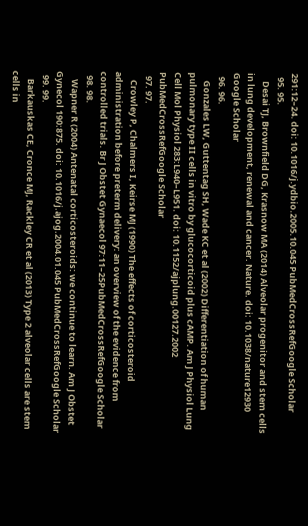291:12–24. doi: 10.1016/j.ydbio.2005.10.045 PubMedCrossRefGoogle Scholar
  95. 95.
    Desai TJ, Brownfield DG, Krasnow MA (2014) Alveolar progenitor and stem cells in lung development, renewal and cancer. Nature. doi: 10.1038/nature12930 Google Scholar
  96. 96.
    Gonzales LW, Guttentag SH, Wade KC et al (2002) Differentiation of human pulmonary type II cells in vitro by glucocorticoid plus cAMP. Am J Physiol Lung Cell Mol Physiol 283:L940–L951. doi: 10.1152/ajplung.00127.2002 PubMedCrossRefGoogle Scholar
  97. 97.
    Crowley P, Chalmers I, Keirse MJ (1990) The effects of corticosteroid administration before preterm delivery: an overview of the evidence from controlled trials. Br J Obstet Gynaecol 97:11–25PubMedCrossRefGoogle Scholar
  98. 98.
    Wapner R (2004) Antenatal corticosteroids: we continue to learn. Am J Obstet Gynecol 190:875. doi: 10.1016/j.ajog.2004.01.045 PubMedCrossRefGoogle Scholar
  99. 99.
    Barkauskas CE, Cronce MJ, Rackley CR et al (2013) Type 2 alveolar cells are stem cells in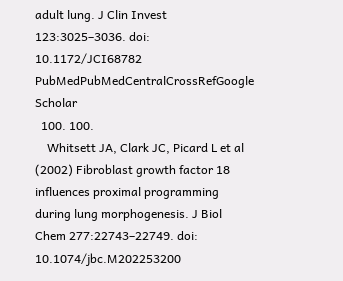adult lung. J Clin Invest 123:3025–3036. doi: 10.1172/JCI68782 PubMedPubMedCentralCrossRefGoogle Scholar
  100. 100.
    Whitsett JA, Clark JC, Picard L et al (2002) Fibroblast growth factor 18 influences proximal programming during lung morphogenesis. J Biol Chem 277:22743–22749. doi: 10.1074/jbc.M202253200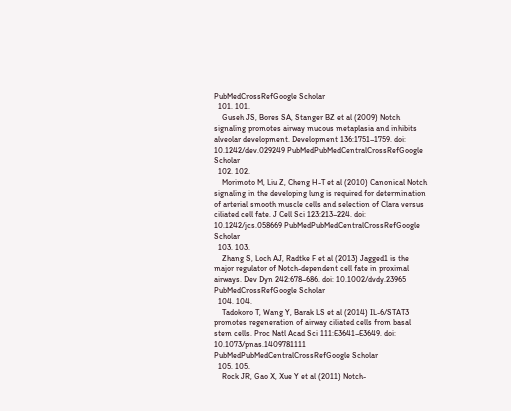PubMedCrossRefGoogle Scholar
  101. 101.
    Guseh JS, Bores SA, Stanger BZ et al (2009) Notch signaling promotes airway mucous metaplasia and inhibits alveolar development. Development 136:1751–1759. doi: 10.1242/dev.029249 PubMedPubMedCentralCrossRefGoogle Scholar
  102. 102.
    Morimoto M, Liu Z, Cheng H-T et al (2010) Canonical Notch signaling in the developing lung is required for determination of arterial smooth muscle cells and selection of Clara versus ciliated cell fate. J Cell Sci 123:213–224. doi: 10.1242/jcs.058669 PubMedPubMedCentralCrossRefGoogle Scholar
  103. 103.
    Zhang S, Loch AJ, Radtke F et al (2013) Jagged1 is the major regulator of Notch-dependent cell fate in proximal airways. Dev Dyn 242:678–686. doi: 10.1002/dvdy.23965 PubMedCrossRefGoogle Scholar
  104. 104.
    Tadokoro T, Wang Y, Barak LS et al (2014) IL-6/STAT3 promotes regeneration of airway ciliated cells from basal stem cells. Proc Natl Acad Sci 111:E3641–E3649. doi: 10.1073/pnas.1409781111 PubMedPubMedCentralCrossRefGoogle Scholar
  105. 105.
    Rock JR, Gao X, Xue Y et al (2011) Notch-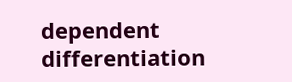dependent differentiation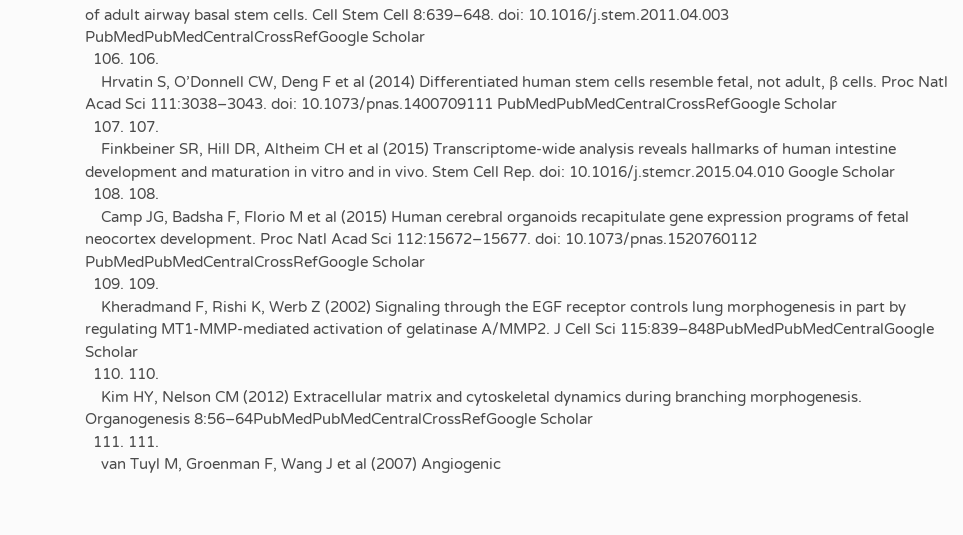of adult airway basal stem cells. Cell Stem Cell 8:639–648. doi: 10.1016/j.stem.2011.04.003 PubMedPubMedCentralCrossRefGoogle Scholar
  106. 106.
    Hrvatin S, O’Donnell CW, Deng F et al (2014) Differentiated human stem cells resemble fetal, not adult, β cells. Proc Natl Acad Sci 111:3038–3043. doi: 10.1073/pnas.1400709111 PubMedPubMedCentralCrossRefGoogle Scholar
  107. 107.
    Finkbeiner SR, Hill DR, Altheim CH et al (2015) Transcriptome-wide analysis reveals hallmarks of human intestine development and maturation in vitro and in vivo. Stem Cell Rep. doi: 10.1016/j.stemcr.2015.04.010 Google Scholar
  108. 108.
    Camp JG, Badsha F, Florio M et al (2015) Human cerebral organoids recapitulate gene expression programs of fetal neocortex development. Proc Natl Acad Sci 112:15672–15677. doi: 10.1073/pnas.1520760112 PubMedPubMedCentralCrossRefGoogle Scholar
  109. 109.
    Kheradmand F, Rishi K, Werb Z (2002) Signaling through the EGF receptor controls lung morphogenesis in part by regulating MT1-MMP-mediated activation of gelatinase A/MMP2. J Cell Sci 115:839–848PubMedPubMedCentralGoogle Scholar
  110. 110.
    Kim HY, Nelson CM (2012) Extracellular matrix and cytoskeletal dynamics during branching morphogenesis. Organogenesis 8:56–64PubMedPubMedCentralCrossRefGoogle Scholar
  111. 111.
    van Tuyl M, Groenman F, Wang J et al (2007) Angiogenic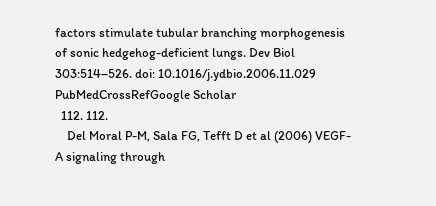factors stimulate tubular branching morphogenesis of sonic hedgehog-deficient lungs. Dev Biol 303:514–526. doi: 10.1016/j.ydbio.2006.11.029 PubMedCrossRefGoogle Scholar
  112. 112.
    Del Moral P-M, Sala FG, Tefft D et al (2006) VEGF-A signaling through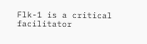Flk-1 is a critical facilitator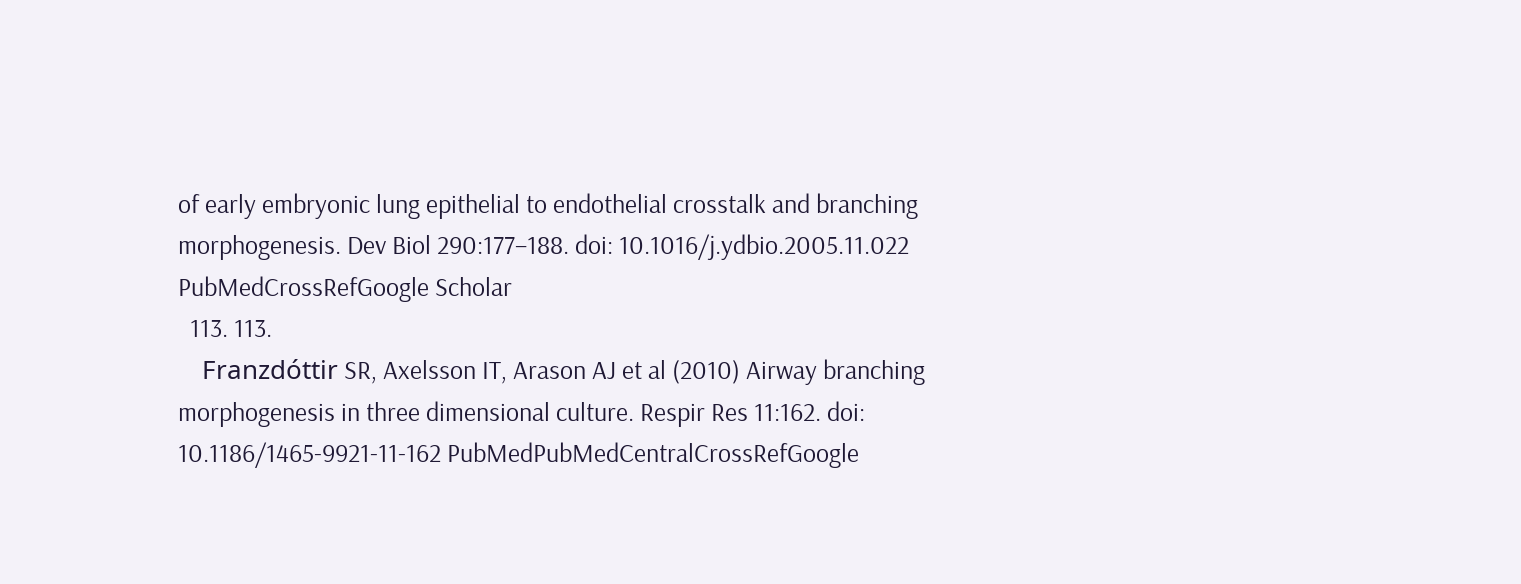of early embryonic lung epithelial to endothelial crosstalk and branching morphogenesis. Dev Biol 290:177–188. doi: 10.1016/j.ydbio.2005.11.022 PubMedCrossRefGoogle Scholar
  113. 113.
    Franzdóttir SR, Axelsson IT, Arason AJ et al (2010) Airway branching morphogenesis in three dimensional culture. Respir Res 11:162. doi: 10.1186/1465-9921-11-162 PubMedPubMedCentralCrossRefGoogle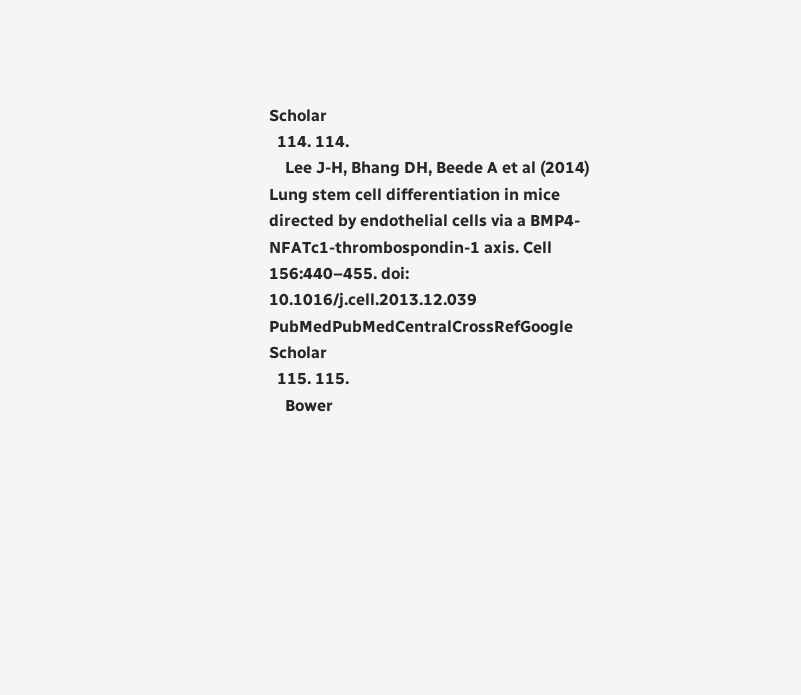Scholar
  114. 114.
    Lee J-H, Bhang DH, Beede A et al (2014) Lung stem cell differentiation in mice directed by endothelial cells via a BMP4-NFATc1-thrombospondin-1 axis. Cell 156:440–455. doi: 10.1016/j.cell.2013.12.039 PubMedPubMedCentralCrossRefGoogle Scholar
  115. 115.
    Bower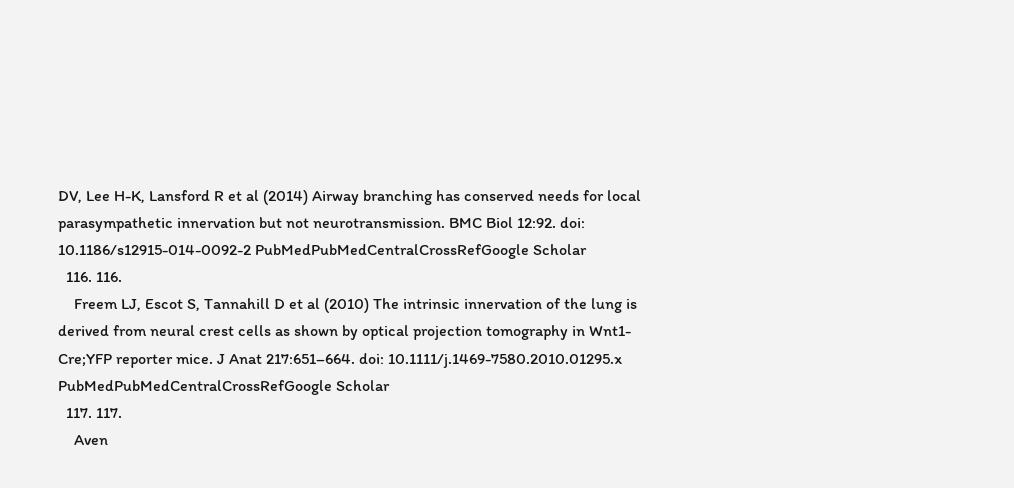DV, Lee H-K, Lansford R et al (2014) Airway branching has conserved needs for local parasympathetic innervation but not neurotransmission. BMC Biol 12:92. doi: 10.1186/s12915-014-0092-2 PubMedPubMedCentralCrossRefGoogle Scholar
  116. 116.
    Freem LJ, Escot S, Tannahill D et al (2010) The intrinsic innervation of the lung is derived from neural crest cells as shown by optical projection tomography in Wnt1-Cre;YFP reporter mice. J Anat 217:651–664. doi: 10.1111/j.1469-7580.2010.01295.x PubMedPubMedCentralCrossRefGoogle Scholar
  117. 117.
    Aven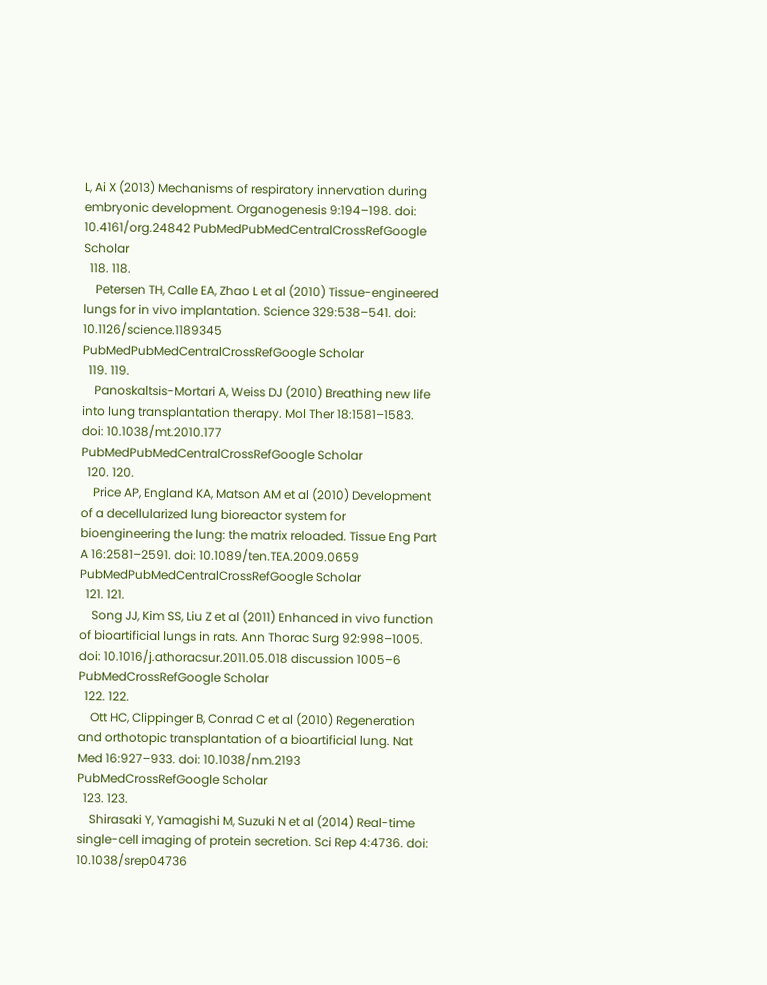L, Ai X (2013) Mechanisms of respiratory innervation during embryonic development. Organogenesis 9:194–198. doi: 10.4161/org.24842 PubMedPubMedCentralCrossRefGoogle Scholar
  118. 118.
    Petersen TH, Calle EA, Zhao L et al (2010) Tissue-engineered lungs for in vivo implantation. Science 329:538–541. doi: 10.1126/science.1189345 PubMedPubMedCentralCrossRefGoogle Scholar
  119. 119.
    Panoskaltsis-Mortari A, Weiss DJ (2010) Breathing new life into lung transplantation therapy. Mol Ther 18:1581–1583. doi: 10.1038/mt.2010.177 PubMedPubMedCentralCrossRefGoogle Scholar
  120. 120.
    Price AP, England KA, Matson AM et al (2010) Development of a decellularized lung bioreactor system for bioengineering the lung: the matrix reloaded. Tissue Eng Part A 16:2581–2591. doi: 10.1089/ten.TEA.2009.0659 PubMedPubMedCentralCrossRefGoogle Scholar
  121. 121.
    Song JJ, Kim SS, Liu Z et al (2011) Enhanced in vivo function of bioartificial lungs in rats. Ann Thorac Surg 92:998–1005. doi: 10.1016/j.athoracsur.2011.05.018 discussion 1005–6 PubMedCrossRefGoogle Scholar
  122. 122.
    Ott HC, Clippinger B, Conrad C et al (2010) Regeneration and orthotopic transplantation of a bioartificial lung. Nat Med 16:927–933. doi: 10.1038/nm.2193 PubMedCrossRefGoogle Scholar
  123. 123.
    Shirasaki Y, Yamagishi M, Suzuki N et al (2014) Real-time single-cell imaging of protein secretion. Sci Rep 4:4736. doi: 10.1038/srep04736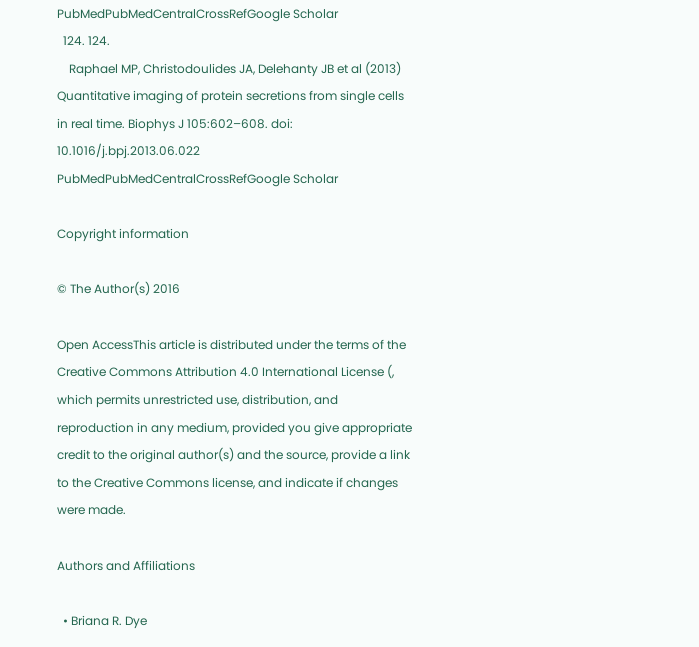PubMedPubMedCentralCrossRefGoogle Scholar
  124. 124.
    Raphael MP, Christodoulides JA, Delehanty JB et al (2013) Quantitative imaging of protein secretions from single cells in real time. Biophys J 105:602–608. doi: 10.1016/j.bpj.2013.06.022 PubMedPubMedCentralCrossRefGoogle Scholar

Copyright information

© The Author(s) 2016

Open AccessThis article is distributed under the terms of the Creative Commons Attribution 4.0 International License (, which permits unrestricted use, distribution, and reproduction in any medium, provided you give appropriate credit to the original author(s) and the source, provide a link to the Creative Commons license, and indicate if changes were made.

Authors and Affiliations

  • Briana R. Dye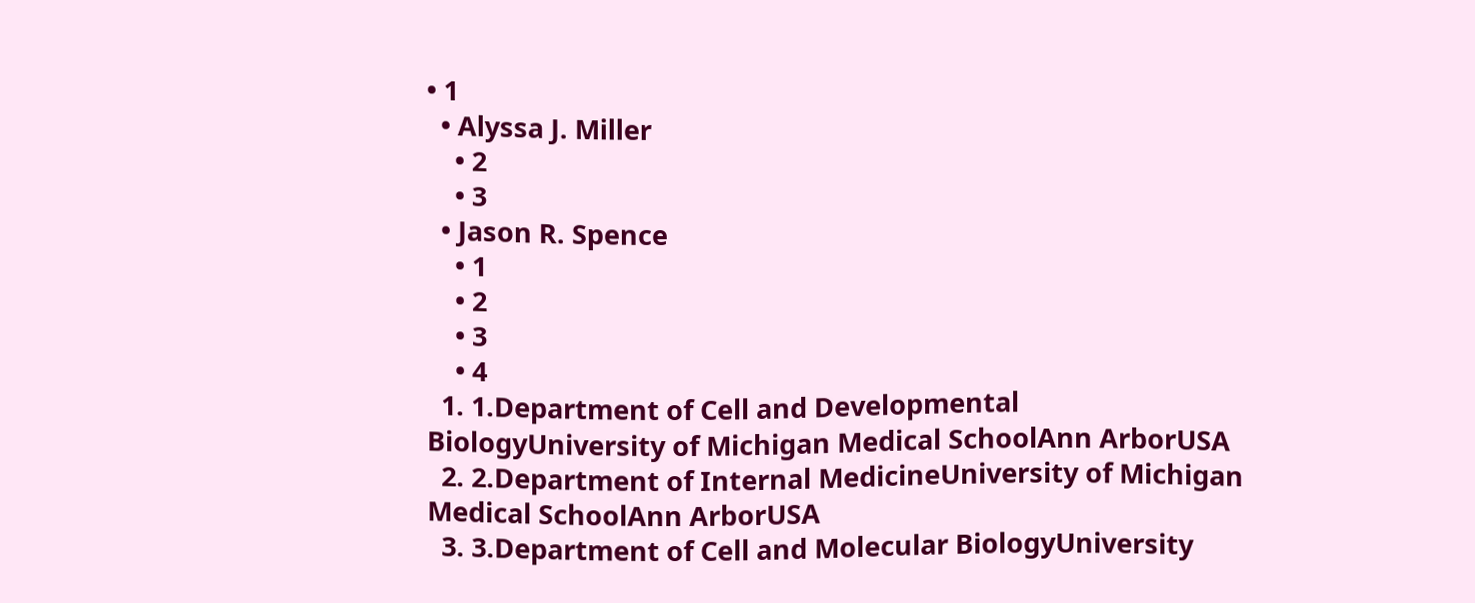• 1
  • Alyssa J. Miller
    • 2
    • 3
  • Jason R. Spence
    • 1
    • 2
    • 3
    • 4
  1. 1.Department of Cell and Developmental BiologyUniversity of Michigan Medical SchoolAnn ArborUSA
  2. 2.Department of Internal MedicineUniversity of Michigan Medical SchoolAnn ArborUSA
  3. 3.Department of Cell and Molecular BiologyUniversity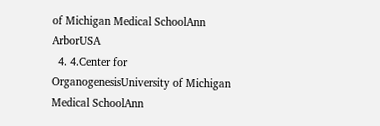of Michigan Medical SchoolAnn ArborUSA
  4. 4.Center for OrganogenesisUniversity of Michigan Medical SchoolAnn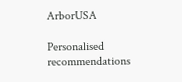ArborUSA

Personalised recommendations